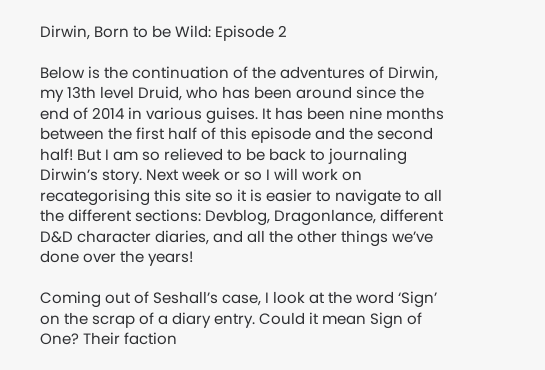Dirwin, Born to be Wild: Episode 2

Below is the continuation of the adventures of Dirwin, my 13th level Druid, who has been around since the end of 2014 in various guises. It has been nine months between the first half of this episode and the second half! But I am so relieved to be back to journaling Dirwin’s story. Next week or so I will work on recategorising this site so it is easier to navigate to all the different sections: Devblog, Dragonlance, different D&D character diaries, and all the other things we’ve done over the years!

Coming out of Seshall’s case, I look at the word ‘Sign’ on the scrap of a diary entry. Could it mean Sign of One? Their faction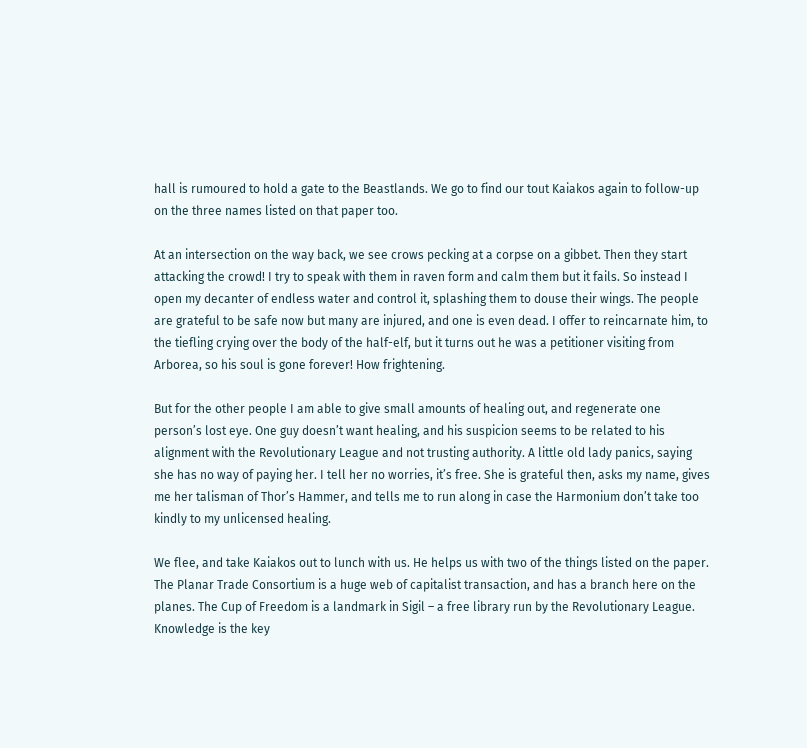hall is rumoured to hold a gate to the Beastlands. We go to find our tout Kaiakos again to follow-up on the three names listed on that paper too.

At an intersection on the way back, we see crows pecking at a corpse on a gibbet. Then they start attacking the crowd! I try to speak with them in raven form and calm them but it fails. So instead I open my decanter of endless water and control it, splashing them to douse their wings. The people are grateful to be safe now but many are injured, and one is even dead. I offer to reincarnate him, to the tiefling crying over the body of the half-elf, but it turns out he was a petitioner visiting from Arborea, so his soul is gone forever! How frightening.

But for the other people I am able to give small amounts of healing out, and regenerate one person’s lost eye. One guy doesn’t want healing, and his suspicion seems to be related to his alignment with the Revolutionary League and not trusting authority. A little old lady panics, saying she has no way of paying her. I tell her no worries, it’s free. She is grateful then, asks my name, gives me her talisman of Thor’s Hammer, and tells me to run along in case the Harmonium don’t take too kindly to my unlicensed healing.

We flee, and take Kaiakos out to lunch with us. He helps us with two of the things listed on the paper. The Planar Trade Consortium is a huge web of capitalist transaction, and has a branch here on the planes. The Cup of Freedom is a landmark in Sigil – a free library run by the Revolutionary League. Knowledge is the key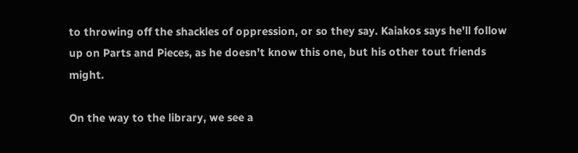to throwing off the shackles of oppression, or so they say. Kaiakos says he’ll follow up on Parts and Pieces, as he doesn’t know this one, but his other tout friends might.

On the way to the library, we see a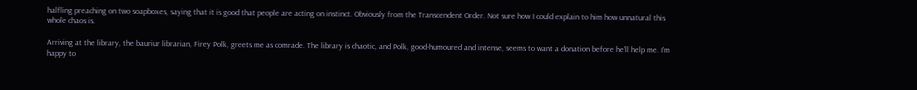halfling preaching on two soapboxes, saying that it is good that people are acting on instinct. Obviously from the Transcendent Order. Not sure how I could explain to him how unnatural this whole chaos is.

Arriving at the library, the bauriur librarian, Firey Polk, greets me as comrade. The library is chaotic, and Polk, good-humoured and intense, seems to want a donation before he’ll help me. I’m happy to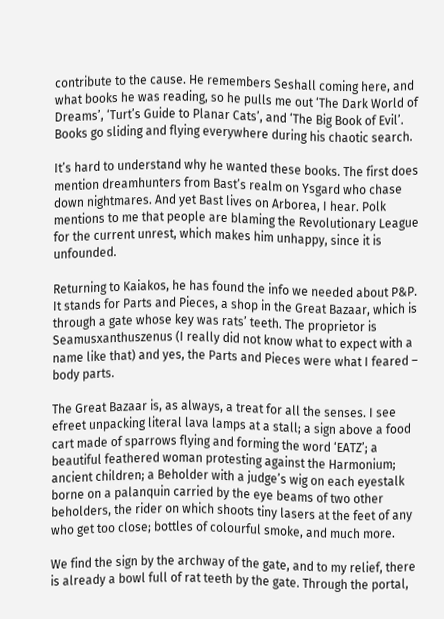contribute to the cause. He remembers Seshall coming here, and what books he was reading, so he pulls me out ‘The Dark World of Dreams’, ‘Turt’s Guide to Planar Cats’, and ‘The Big Book of Evil’. Books go sliding and flying everywhere during his chaotic search.

It’s hard to understand why he wanted these books. The first does mention dreamhunters from Bast’s realm on Ysgard who chase down nightmares. And yet Bast lives on Arborea, I hear. Polk mentions to me that people are blaming the Revolutionary League for the current unrest, which makes him unhappy, since it is unfounded.

Returning to Kaiakos, he has found the info we needed about P&P. It stands for Parts and Pieces, a shop in the Great Bazaar, which is through a gate whose key was rats’ teeth. The proprietor is Seamusxanthuszenus (I really did not know what to expect with a name like that) and yes, the Parts and Pieces were what I feared – body parts.

The Great Bazaar is, as always, a treat for all the senses. I see efreet unpacking literal lava lamps at a stall; a sign above a food cart made of sparrows flying and forming the word ‘EATZ’; a beautiful feathered woman protesting against the Harmonium; ancient children; a Beholder with a judge’s wig on each eyestalk borne on a palanquin carried by the eye beams of two other beholders, the rider on which shoots tiny lasers at the feet of any who get too close; bottles of colourful smoke, and much more.

We find the sign by the archway of the gate, and to my relief, there is already a bowl full of rat teeth by the gate. Through the portal,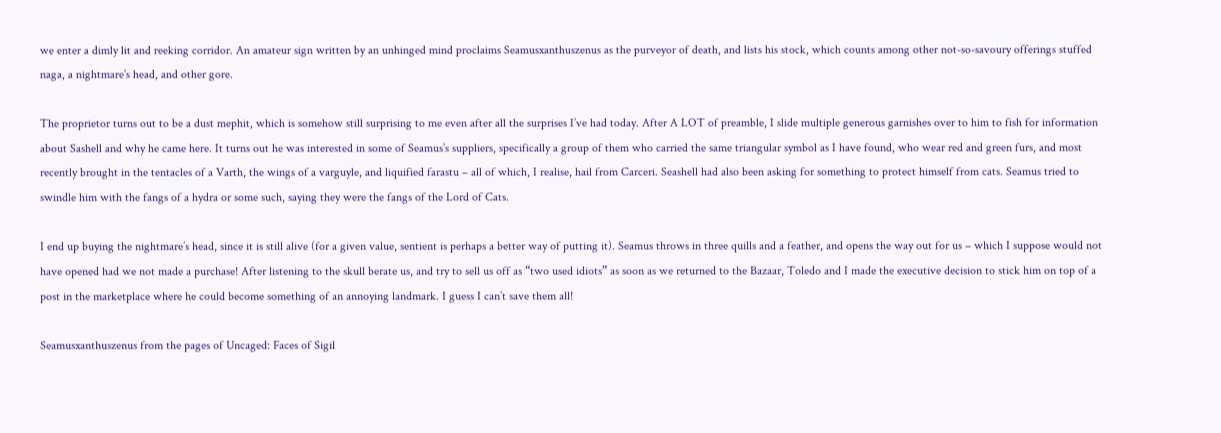we enter a dimly lit and reeking corridor. An amateur sign written by an unhinged mind proclaims Seamusxanthuszenus as the purveyor of death, and lists his stock, which counts among other not-so-savoury offerings stuffed naga, a nightmare’s head, and other gore.

The proprietor turns out to be a dust mephit, which is somehow still surprising to me even after all the surprises I’ve had today. After A LOT of preamble, I slide multiple generous garnishes over to him to fish for information about Sashell and why he came here. It turns out he was interested in some of Seamus’s suppliers, specifically a group of them who carried the same triangular symbol as I have found, who wear red and green furs, and most recently brought in the tentacles of a Varth, the wings of a varguyle, and liquified farastu – all of which, I realise, hail from Carceri. Seashell had also been asking for something to protect himself from cats. Seamus tried to swindle him with the fangs of a hydra or some such, saying they were the fangs of the Lord of Cats.

I end up buying the nightmare’s head, since it is still alive (for a given value, sentient is perhaps a better way of putting it). Seamus throws in three quills and a feather, and opens the way out for us – which I suppose would not have opened had we not made a purchase! After listening to the skull berate us, and try to sell us off as “two used idiots” as soon as we returned to the Bazaar, Toledo and I made the executive decision to stick him on top of a post in the marketplace where he could become something of an annoying landmark. I guess I can’t save them all!

Seamusxanthuszenus from the pages of Uncaged: Faces of Sigil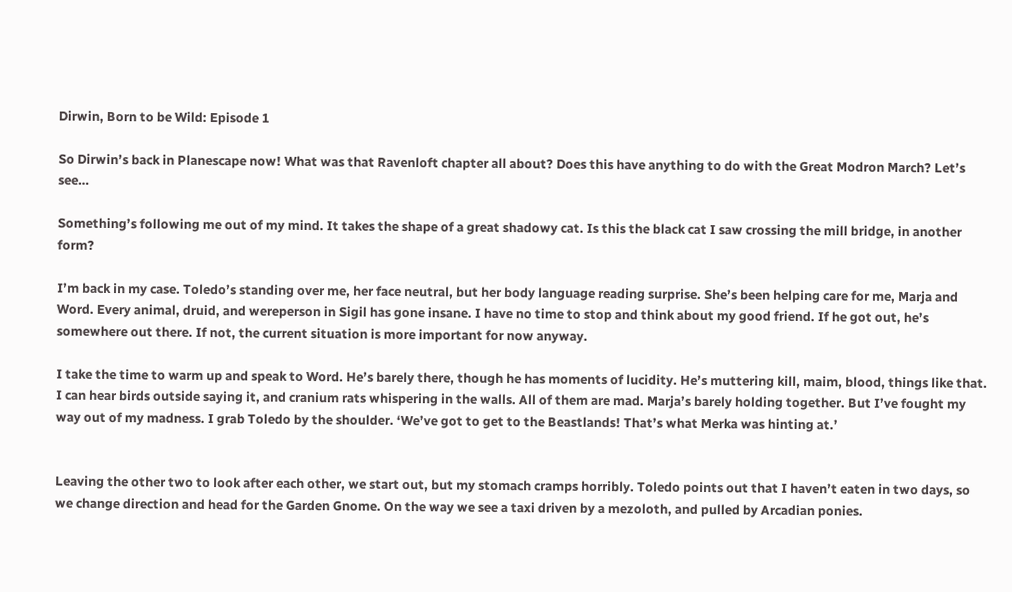Dirwin, Born to be Wild: Episode 1

So Dirwin’s back in Planescape now! What was that Ravenloft chapter all about? Does this have anything to do with the Great Modron March? Let’s see…

Something’s following me out of my mind. It takes the shape of a great shadowy cat. Is this the black cat I saw crossing the mill bridge, in another form?

I’m back in my case. Toledo’s standing over me, her face neutral, but her body language reading surprise. She’s been helping care for me, Marja and Word. Every animal, druid, and wereperson in Sigil has gone insane. I have no time to stop and think about my good friend. If he got out, he’s somewhere out there. If not, the current situation is more important for now anyway.

I take the time to warm up and speak to Word. He’s barely there, though he has moments of lucidity. He’s muttering kill, maim, blood, things like that. I can hear birds outside saying it, and cranium rats whispering in the walls. All of them are mad. Marja’s barely holding together. But I’ve fought my way out of my madness. I grab Toledo by the shoulder. ‘We’ve got to get to the Beastlands! That’s what Merka was hinting at.’


Leaving the other two to look after each other, we start out, but my stomach cramps horribly. Toledo points out that I haven’t eaten in two days, so we change direction and head for the Garden Gnome. On the way we see a taxi driven by a mezoloth, and pulled by Arcadian ponies.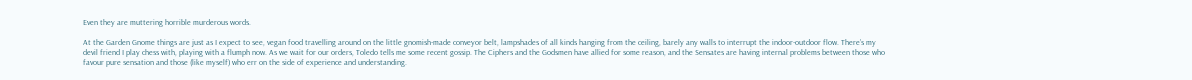Even they are muttering horrible murderous words.

At the Garden Gnome things are just as I expect to see, vegan food travelling around on the little gnomish-made conveyor belt, lampshades of all kinds hanging from the ceiling, barely any walls to interrupt the indoor-outdoor flow. There’s my devil friend I play chess with, playing with a flumph now. As we wait for our orders, Toledo tells me some recent gossip. The Ciphers and the Godsmen have allied for some reason, and the Sensates are having internal problems between those who favour pure sensation and those (like myself) who err on the side of experience and understanding.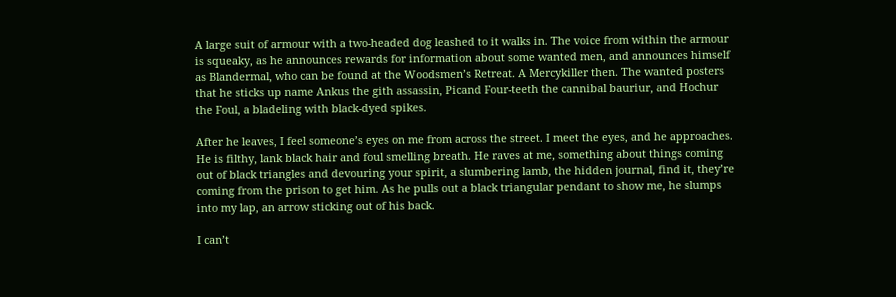A large suit of armour with a two-headed dog leashed to it walks in. The voice from within the armour is squeaky, as he announces rewards for information about some wanted men, and announces himself as Blandermal, who can be found at the Woodsmen’s Retreat. A Mercykiller then. The wanted posters that he sticks up name Ankus the gith assassin, Picand Four-teeth the cannibal bauriur, and Hochur the Foul, a bladeling with black-dyed spikes.

After he leaves, I feel someone’s eyes on me from across the street. I meet the eyes, and he approaches. He is filthy, lank black hair and foul smelling breath. He raves at me, something about things coming out of black triangles and devouring your spirit, a slumbering lamb, the hidden journal, find it, they’re coming from the prison to get him. As he pulls out a black triangular pendant to show me, he slumps into my lap, an arrow sticking out of his back.

I can’t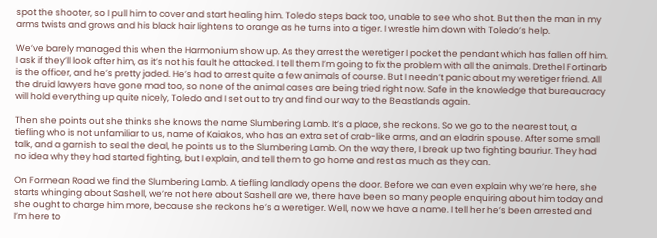spot the shooter, so I pull him to cover and start healing him. Toledo steps back too, unable to see who shot. But then the man in my arms twists and grows and his black hair lightens to orange as he turns into a tiger. I wrestle him down with Toledo’s help.

We’ve barely managed this when the Harmonium show up. As they arrest the weretiger I pocket the pendant which has fallen off him. I ask if they’ll look after him, as it’s not his fault he attacked. I tell them I’m going to fix the problem with all the animals. Drethel Fortinarb is the officer, and he’s pretty jaded. He’s had to arrest quite a few animals of course. But I needn’t panic about my weretiger friend. All the druid lawyers have gone mad too, so none of the animal cases are being tried right now. Safe in the knowledge that bureaucracy will hold everything up quite nicely, Toledo and I set out to try and find our way to the Beastlands again.

Then she points out she thinks she knows the name Slumbering Lamb. It’s a place, she reckons. So we go to the nearest tout, a tiefling who is not unfamiliar to us, name of Kaiakos, who has an extra set of crab-like arms, and an eladrin spouse. After some small talk, and a garnish to seal the deal, he points us to the Slumbering Lamb. On the way there, I break up two fighting bauriur. They had no idea why they had started fighting, but I explain, and tell them to go home and rest as much as they can.

On Formean Road we find the Slumbering Lamb. A tiefling landlady opens the door. Before we can even explain why we’re here, she starts whinging about Sashell, we’re not here about Sashell are we, there have been so many people enquiring about him today and she ought to charge him more, because she reckons he’s a weretiger. Well, now we have a name. I tell her he’s been arrested and I’m here to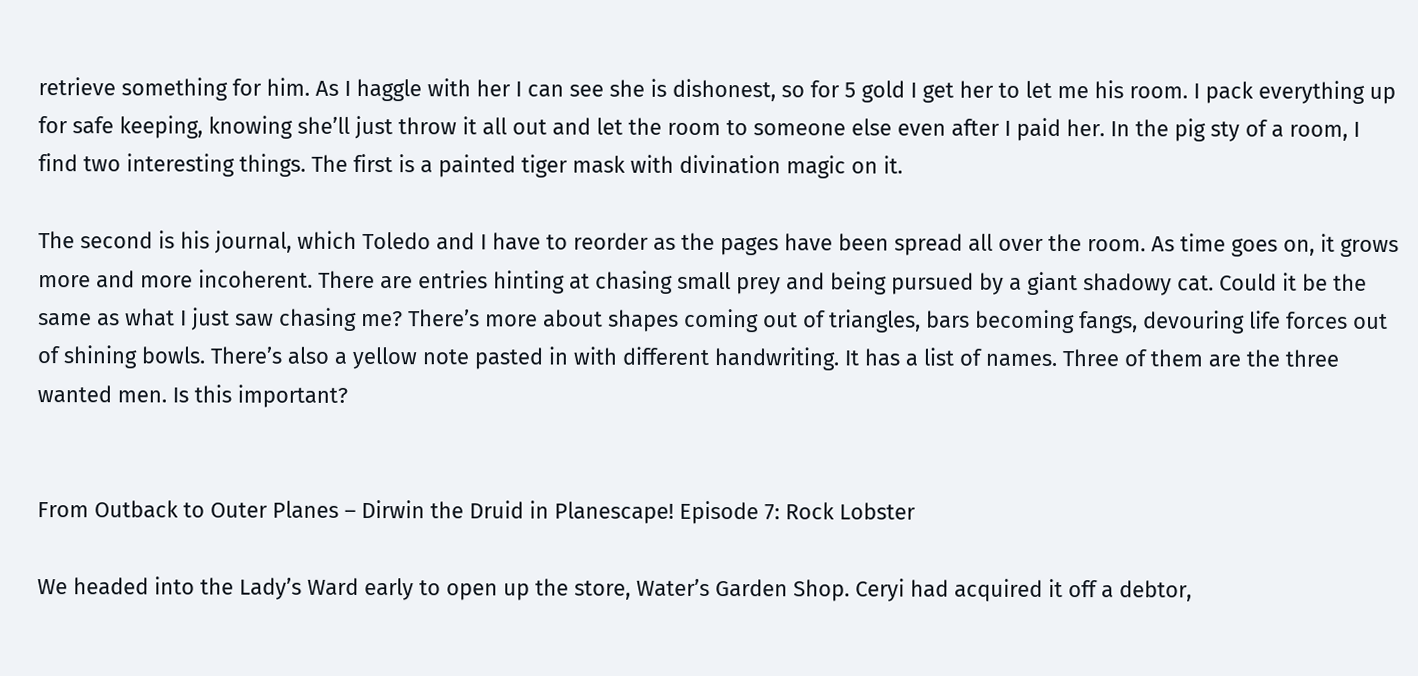retrieve something for him. As I haggle with her I can see she is dishonest, so for 5 gold I get her to let me his room. I pack everything up for safe keeping, knowing she’ll just throw it all out and let the room to someone else even after I paid her. In the pig sty of a room, I find two interesting things. The first is a painted tiger mask with divination magic on it.

The second is his journal, which Toledo and I have to reorder as the pages have been spread all over the room. As time goes on, it grows more and more incoherent. There are entries hinting at chasing small prey and being pursued by a giant shadowy cat. Could it be the same as what I just saw chasing me? There’s more about shapes coming out of triangles, bars becoming fangs, devouring life forces out of shining bowls. There’s also a yellow note pasted in with different handwriting. It has a list of names. Three of them are the three wanted men. Is this important?


From Outback to Outer Planes – Dirwin the Druid in Planescape! Episode 7: Rock Lobster

We headed into the Lady’s Ward early to open up the store, Water’s Garden Shop. Ceryi had acquired it off a debtor,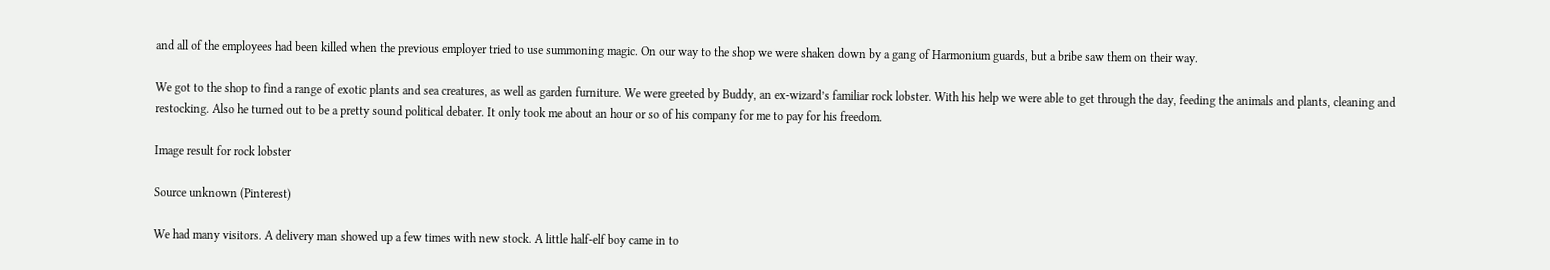and all of the employees had been killed when the previous employer tried to use summoning magic. On our way to the shop we were shaken down by a gang of Harmonium guards, but a bribe saw them on their way.

We got to the shop to find a range of exotic plants and sea creatures, as well as garden furniture. We were greeted by Buddy, an ex-wizard’s familiar rock lobster. With his help we were able to get through the day, feeding the animals and plants, cleaning and restocking. Also he turned out to be a pretty sound political debater. It only took me about an hour or so of his company for me to pay for his freedom.

Image result for rock lobster

Source unknown (Pinterest)

We had many visitors. A delivery man showed up a few times with new stock. A little half-elf boy came in to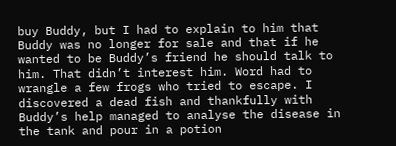buy Buddy, but I had to explain to him that Buddy was no longer for sale and that if he wanted to be Buddy’s friend he should talk to him. That didn’t interest him. Word had to wrangle a few frogs who tried to escape. I discovered a dead fish and thankfully with Buddy’s help managed to analyse the disease in the tank and pour in a potion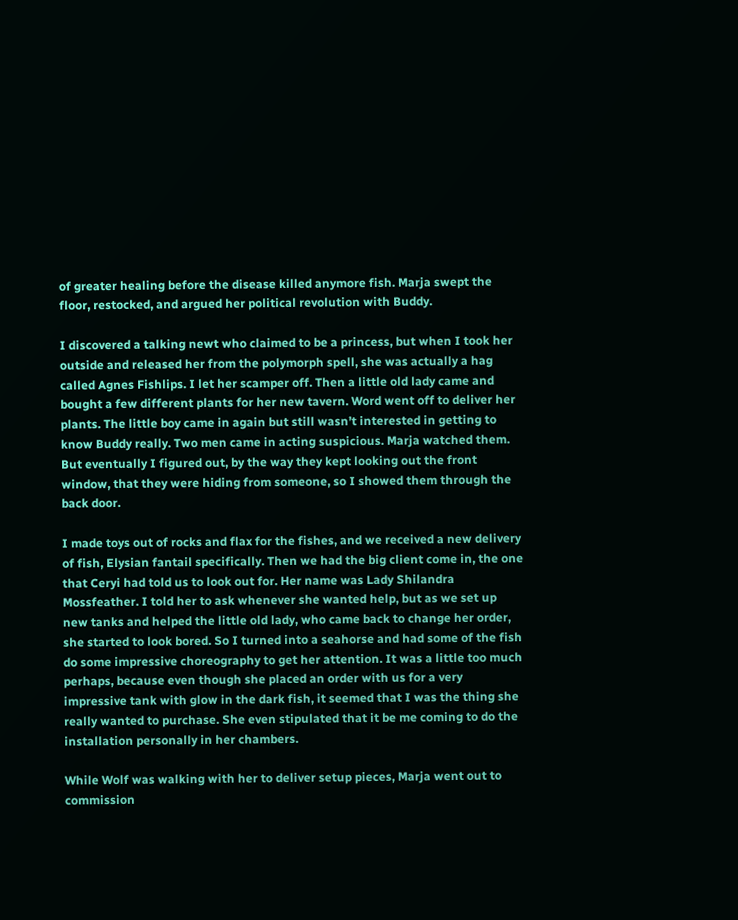of greater healing before the disease killed anymore fish. Marja swept the floor, restocked, and argued her political revolution with Buddy.

I discovered a talking newt who claimed to be a princess, but when I took her outside and released her from the polymorph spell, she was actually a hag called Agnes Fishlips. I let her scamper off. Then a little old lady came and bought a few different plants for her new tavern. Word went off to deliver her plants. The little boy came in again but still wasn’t interested in getting to know Buddy really. Two men came in acting suspicious. Marja watched them. But eventually I figured out, by the way they kept looking out the front window, that they were hiding from someone, so I showed them through the back door.

I made toys out of rocks and flax for the fishes, and we received a new delivery of fish, Elysian fantail specifically. Then we had the big client come in, the one that Ceryi had told us to look out for. Her name was Lady Shilandra Mossfeather. I told her to ask whenever she wanted help, but as we set up new tanks and helped the little old lady, who came back to change her order, she started to look bored. So I turned into a seahorse and had some of the fish do some impressive choreography to get her attention. It was a little too much perhaps, because even though she placed an order with us for a very impressive tank with glow in the dark fish, it seemed that I was the thing she really wanted to purchase. She even stipulated that it be me coming to do the installation personally in her chambers.

While Wolf was walking with her to deliver setup pieces, Marja went out to commission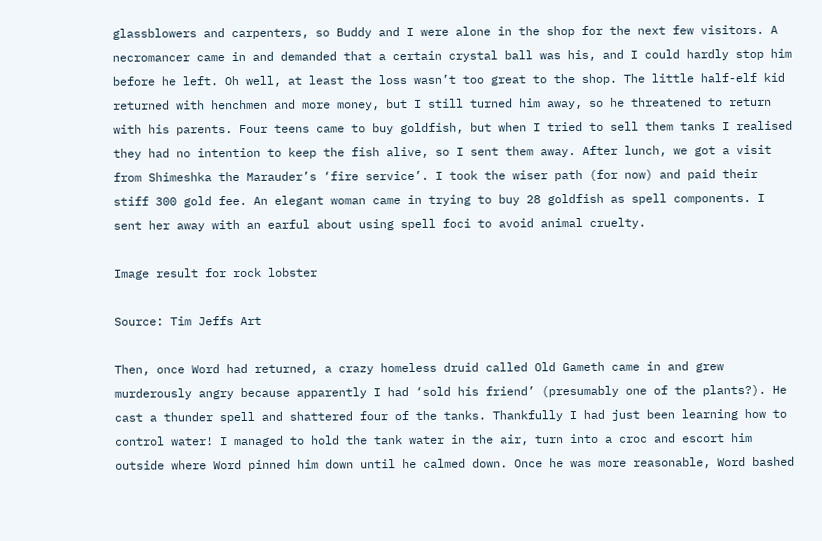glassblowers and carpenters, so Buddy and I were alone in the shop for the next few visitors. A necromancer came in and demanded that a certain crystal ball was his, and I could hardly stop him before he left. Oh well, at least the loss wasn’t too great to the shop. The little half-elf kid returned with henchmen and more money, but I still turned him away, so he threatened to return with his parents. Four teens came to buy goldfish, but when I tried to sell them tanks I realised they had no intention to keep the fish alive, so I sent them away. After lunch, we got a visit from Shimeshka the Marauder’s ‘fire service’. I took the wiser path (for now) and paid their stiff 300 gold fee. An elegant woman came in trying to buy 28 goldfish as spell components. I sent her away with an earful about using spell foci to avoid animal cruelty.

Image result for rock lobster

Source: Tim Jeffs Art

Then, once Word had returned, a crazy homeless druid called Old Gameth came in and grew murderously angry because apparently I had ‘sold his friend’ (presumably one of the plants?). He cast a thunder spell and shattered four of the tanks. Thankfully I had just been learning how to control water! I managed to hold the tank water in the air, turn into a croc and escort him outside where Word pinned him down until he calmed down. Once he was more reasonable, Word bashed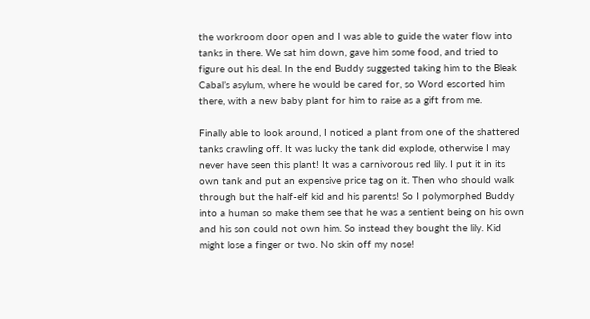the workroom door open and I was able to guide the water flow into tanks in there. We sat him down, gave him some food, and tried to figure out his deal. In the end Buddy suggested taking him to the Bleak Cabal’s asylum, where he would be cared for, so Word escorted him there, with a new baby plant for him to raise as a gift from me.

Finally able to look around, I noticed a plant from one of the shattered tanks crawling off. It was lucky the tank did explode, otherwise I may never have seen this plant! It was a carnivorous red lily. I put it in its own tank and put an expensive price tag on it. Then who should walk through but the half-elf kid and his parents! So I polymorphed Buddy into a human so make them see that he was a sentient being on his own and his son could not own him. So instead they bought the lily. Kid might lose a finger or two. No skin off my nose!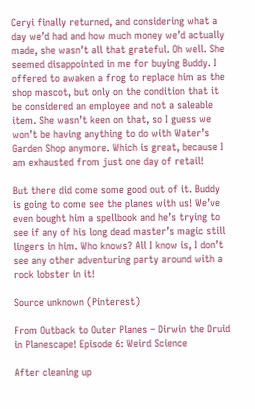Ceryi finally returned, and considering what a day we’d had and how much money we’d actually made, she wasn’t all that grateful. Oh well. She seemed disappointed in me for buying Buddy. I offered to awaken a frog to replace him as the shop mascot, but only on the condition that it be considered an employee and not a saleable item. She wasn’t keen on that, so I guess we won’t be having anything to do with Water’s Garden Shop anymore. Which is great, because I am exhausted from just one day of retail!

But there did come some good out of it. Buddy is going to come see the planes with us! We’ve even bought him a spellbook and he’s trying to see if any of his long dead master’s magic still lingers in him. Who knows? All I know is, I don’t see any other adventuring party around with a rock lobster in it!

Source unknown (Pinterest)

From Outback to Outer Planes – Dirwin the Druid in Planescape! Episode 6: Weird Science

After cleaning up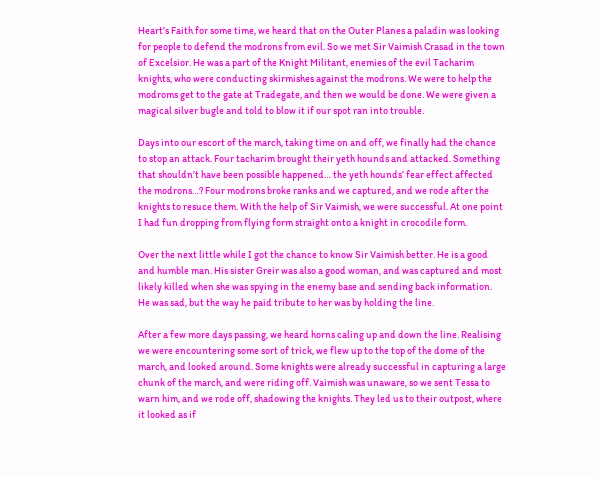Heart’s Faith for some time, we heard that on the Outer Planes a paladin was looking for people to defend the modrons from evil. So we met Sir Vaimish Crasad in the town of Excelsior. He was a part of the Knight Militant, enemies of the evil Tacharim knights, who were conducting skirmishes against the modrons. We were to help the modroms get to the gate at Tradegate, and then we would be done. We were given a magical silver bugle and told to blow it if our spot ran into trouble.

Days into our escort of the march, taking time on and off, we finally had the chance to stop an attack. Four tacharim brought their yeth hounds and attacked. Something that shouldn’t have been possible happened… the yeth hounds’ fear effect affected the modrons…? Four modrons broke ranks and we captured, and we rode after the knights to resuce them. With the help of Sir Vaimish, we were successful. At one point I had fun dropping from flying form straight onto a knight in crocodile form.

Over the next little while I got the chance to know Sir Vaimish better. He is a good and humble man. His sister Greir was also a good woman, and was captured and most likely killed when she was spying in the enemy base and sending back information.  He was sad, but the way he paid tribute to her was by holding the line.

After a few more days passing, we heard horns caling up and down the line. Realising we were encountering some sort of trick, we flew up to the top of the dome of the march, and looked around. Some knights were already successful in capturing a large chunk of the march, and were riding off. Vaimish was unaware, so we sent Tessa to warn him, and we rode off, shadowing the knights. They led us to their outpost, where it looked as if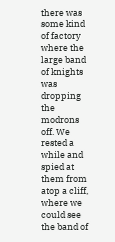there was some kind of factory where the large band of knights was dropping the modrons off. We rested a while and spied at them from atop a cliff, where we could see the band of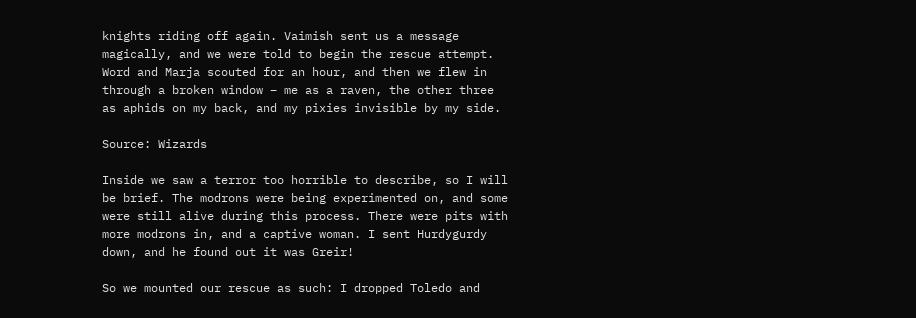knights riding off again. Vaimish sent us a message magically, and we were told to begin the rescue attempt. Word and Marja scouted for an hour, and then we flew in through a broken window – me as a raven, the other three as aphids on my back, and my pixies invisible by my side.

Source: Wizards

Inside we saw a terror too horrible to describe, so I will be brief. The modrons were being experimented on, and some were still alive during this process. There were pits with more modrons in, and a captive woman. I sent Hurdygurdy down, and he found out it was Greir!

So we mounted our rescue as such: I dropped Toledo and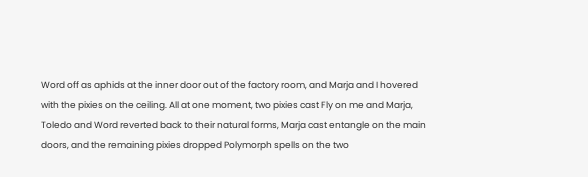Word off as aphids at the inner door out of the factory room, and Marja and I hovered with the pixies on the ceiling. All at one moment, two pixies cast Fly on me and Marja, Toledo and Word reverted back to their natural forms, Marja cast entangle on the main doors, and the remaining pixies dropped Polymorph spells on the two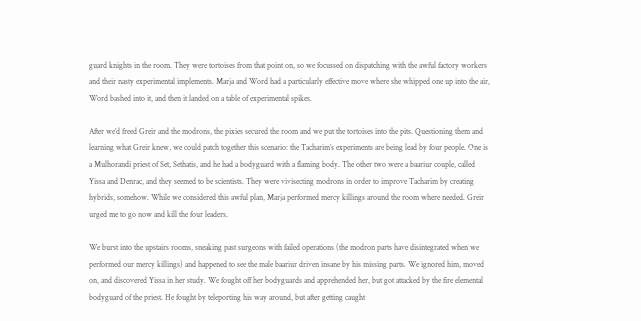guard knights in the room. They were tortoises from that point on, so we focussed on dispatching with the awful factory workers and their nasty experimental implements. Marja and Word had a particularly effective move where she whipped one up into the air, Word bashed into it, and then it landed on a table of experimental spikes.

After we’d freed Greir and the modrons, the pixies secured the room and we put the tortoises into the pits. Questioning them and learning what Greir knew, we could patch together this scenario: the Tacharim’s experiments are being lead by four people. One is a Mulhorandi priest of Set, Sethatis, and he had a bodyguard with a flaming body. The other two were a baariur couple, called Yissa and Denrac, and they seemed to be scientists. They were vivisecting modrons in order to improve Tacharim by creating hybrids, somehow. While we considered this awful plan, Marja performed mercy killings around the room where needed. Greir urged me to go now and kill the four leaders.

We burst into the upstairs rooms, sneaking past surgeons with failed operations (the modron parts have disintegrated when we performed our mercy killings) and happened to see the male baariur driven insane by his missing parts. We ignored him, moved on, and discovered Yissa in her study. We fought off her bodyguards and apprehended her, but got attacked by the fire elemental bodyguard of the priest. He fought by teleporting his way around, but after getting caught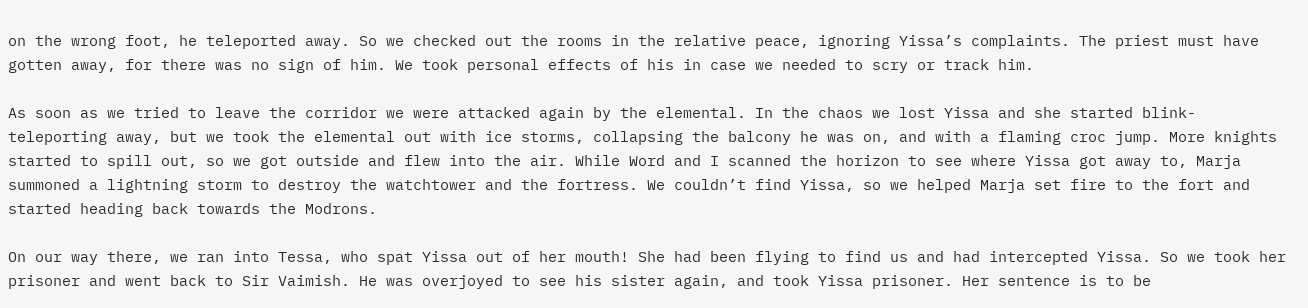on the wrong foot, he teleported away. So we checked out the rooms in the relative peace, ignoring Yissa’s complaints. The priest must have gotten away, for there was no sign of him. We took personal effects of his in case we needed to scry or track him.

As soon as we tried to leave the corridor we were attacked again by the elemental. In the chaos we lost Yissa and she started blink-teleporting away, but we took the elemental out with ice storms, collapsing the balcony he was on, and with a flaming croc jump. More knights started to spill out, so we got outside and flew into the air. While Word and I scanned the horizon to see where Yissa got away to, Marja summoned a lightning storm to destroy the watchtower and the fortress. We couldn’t find Yissa, so we helped Marja set fire to the fort and started heading back towards the Modrons.

On our way there, we ran into Tessa, who spat Yissa out of her mouth! She had been flying to find us and had intercepted Yissa. So we took her prisoner and went back to Sir Vaimish. He was overjoyed to see his sister again, and took Yissa prisoner. Her sentence is to be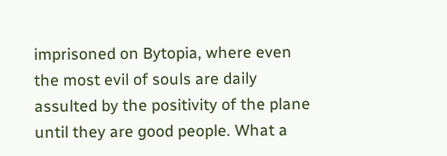imprisoned on Bytopia, where even the most evil of souls are daily assulted by the positivity of the plane until they are good people. What a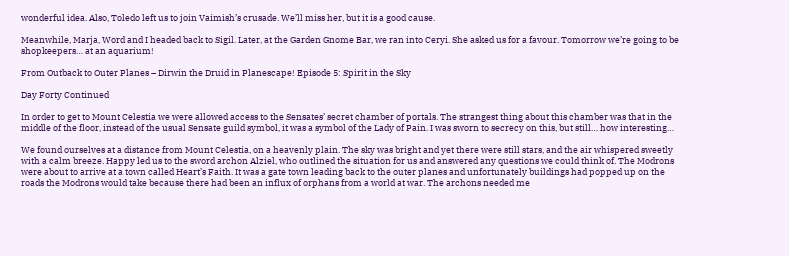wonderful idea. Also, Toledo left us to join Vaimish’s crusade. We’ll miss her, but it is a good cause.

Meanwhile, Marja, Word and I headed back to Sigil. Later, at the Garden Gnome Bar, we ran into Ceryi. She asked us for a favour. Tomorrow we’re going to be shopkeepers… at an aquarium!

From Outback to Outer Planes – Dirwin the Druid in Planescape! Episode 5: Spirit in the Sky

Day Forty Continued

In order to get to Mount Celestia we were allowed access to the Sensates’ secret chamber of portals. The strangest thing about this chamber was that in the middle of the floor, instead of the usual Sensate guild symbol, it was a symbol of the Lady of Pain. I was sworn to secrecy on this, but still… how interesting…

We found ourselves at a distance from Mount Celestia, on a heavenly plain. The sky was bright and yet there were still stars, and the air whispered sweetly with a calm breeze. Happy led us to the sword archon Alziel, who outlined the situation for us and answered any questions we could think of. The Modrons were about to arrive at a town called Heart’s Faith. It was a gate town leading back to the outer planes and unfortunately buildings had popped up on the roads the Modrons would take because there had been an influx of orphans from a world at war. The archons needed me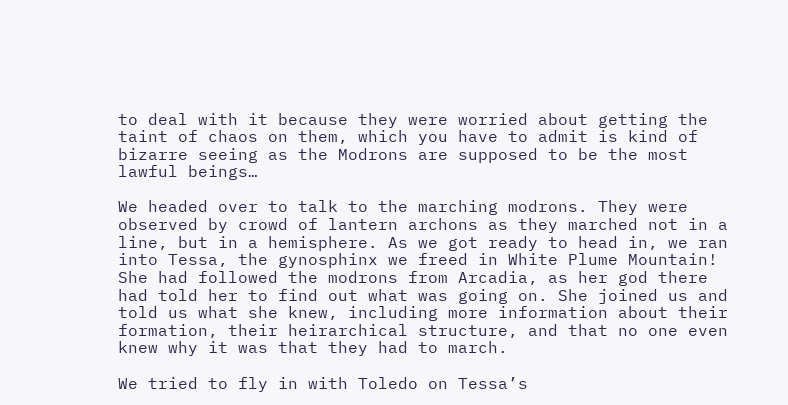to deal with it because they were worried about getting the taint of chaos on them, which you have to admit is kind of bizarre seeing as the Modrons are supposed to be the most lawful beings…

We headed over to talk to the marching modrons. They were observed by crowd of lantern archons as they marched not in a line, but in a hemisphere. As we got ready to head in, we ran into Tessa, the gynosphinx we freed in White Plume Mountain! She had followed the modrons from Arcadia, as her god there had told her to find out what was going on. She joined us and told us what she knew, including more information about their formation, their heirarchical structure, and that no one even knew why it was that they had to march.

We tried to fly in with Toledo on Tessa’s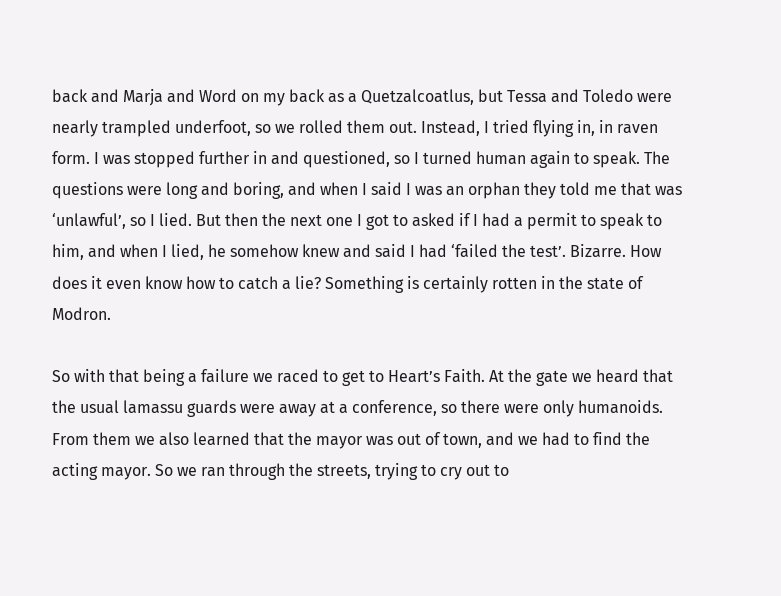back and Marja and Word on my back as a Quetzalcoatlus, but Tessa and Toledo were nearly trampled underfoot, so we rolled them out. Instead, I tried flying in, in raven form. I was stopped further in and questioned, so I turned human again to speak. The questions were long and boring, and when I said I was an orphan they told me that was ‘unlawful’, so I lied. But then the next one I got to asked if I had a permit to speak to him, and when I lied, he somehow knew and said I had ‘failed the test’. Bizarre. How does it even know how to catch a lie? Something is certainly rotten in the state of Modron.

So with that being a failure we raced to get to Heart’s Faith. At the gate we heard that the usual lamassu guards were away at a conference, so there were only humanoids. From them we also learned that the mayor was out of town, and we had to find the acting mayor. So we ran through the streets, trying to cry out to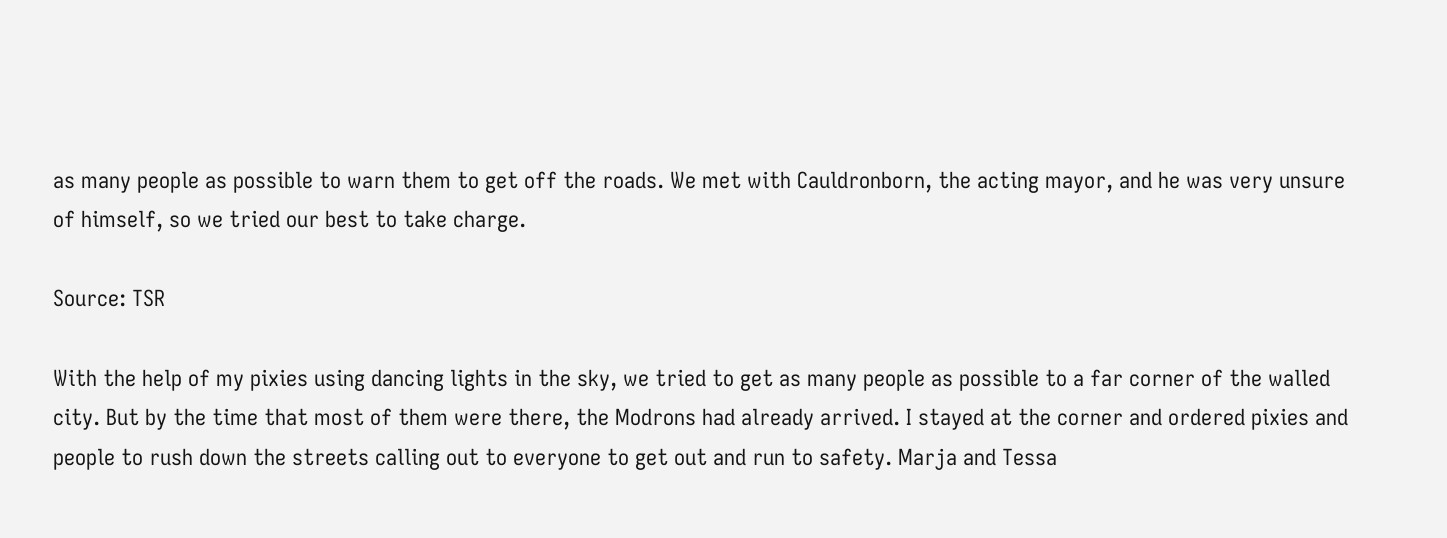as many people as possible to warn them to get off the roads. We met with Cauldronborn, the acting mayor, and he was very unsure of himself, so we tried our best to take charge.

Source: TSR

With the help of my pixies using dancing lights in the sky, we tried to get as many people as possible to a far corner of the walled city. But by the time that most of them were there, the Modrons had already arrived. I stayed at the corner and ordered pixies and people to rush down the streets calling out to everyone to get out and run to safety. Marja and Tessa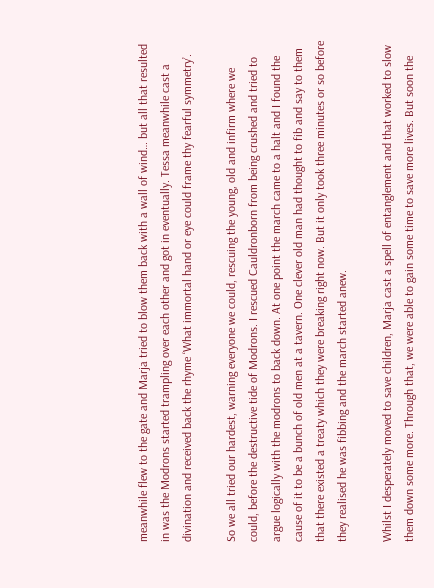meanwhile flew to the gate and Marja tried to blow them back with a wall of wind… but all that resulted in was the Modrons started trampling over each other and got in eventually. Tessa meanwhile cast a divination and received back the rhyme ‘What immortal hand or eye could frame thy fearful symmetry’.

So we all tried our hardest, warning everyone we could, rescuing the young, old and infirm where we could, before the destructive tide of Modrons. I rescued Cauldronborn from being crushed and tried to argue logically with the modrons to back down. At one point the march came to a halt and I found the cause of it to be a bunch of old men at a tavern. One clever old man had thought to fib and say to them that there existed a treaty which they were breaking right now. But it only took three minutes or so before they realised he was fibbing and the march started anew.

Whilst I desperately moved to save children, Marja cast a spell of entanglement and that worked to slow them down some more. Through that, we were able to gain some time to save more lives. But soon the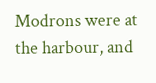Modrons were at the harbour, and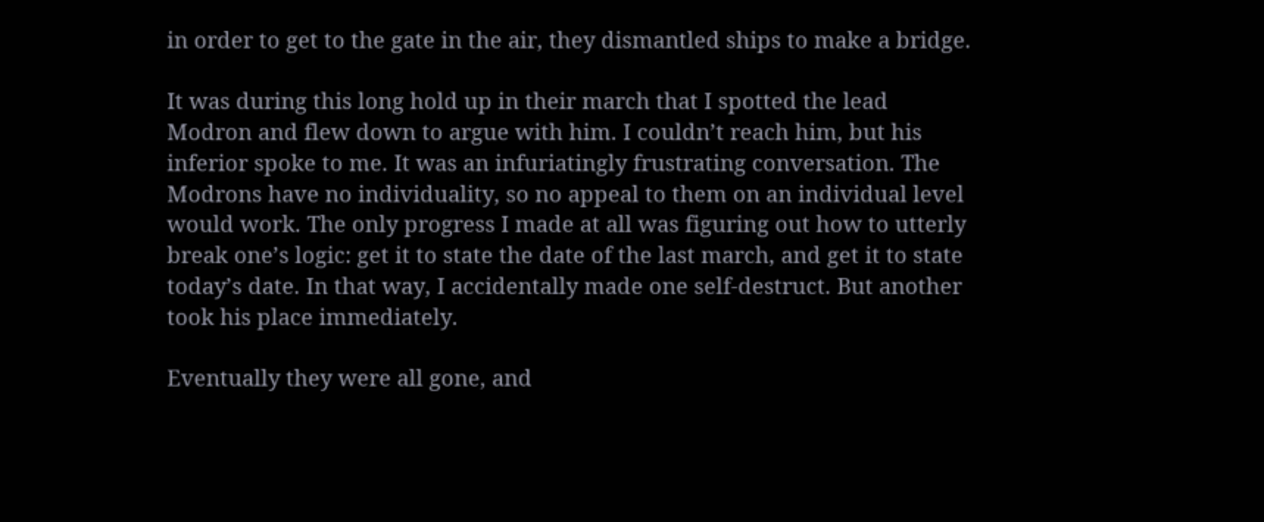in order to get to the gate in the air, they dismantled ships to make a bridge.

It was during this long hold up in their march that I spotted the lead Modron and flew down to argue with him. I couldn’t reach him, but his inferior spoke to me. It was an infuriatingly frustrating conversation. The Modrons have no individuality, so no appeal to them on an individual level would work. The only progress I made at all was figuring out how to utterly break one’s logic: get it to state the date of the last march, and get it to state today’s date. In that way, I accidentally made one self-destruct. But another took his place immediately.

Eventually they were all gone, and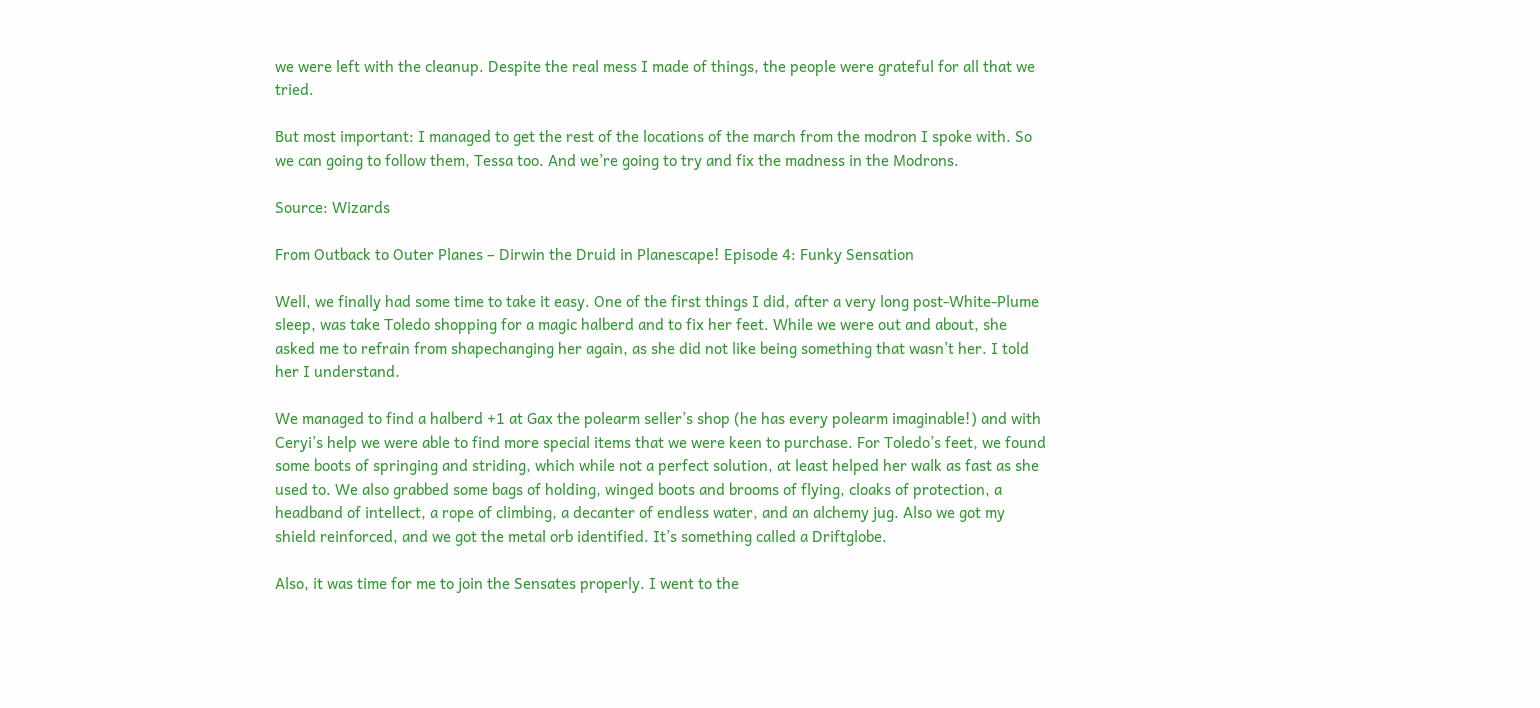we were left with the cleanup. Despite the real mess I made of things, the people were grateful for all that we tried.

But most important: I managed to get the rest of the locations of the march from the modron I spoke with. So we can going to follow them, Tessa too. And we’re going to try and fix the madness in the Modrons.

Source: Wizards

From Outback to Outer Planes – Dirwin the Druid in Planescape! Episode 4: Funky Sensation

Well, we finally had some time to take it easy. One of the first things I did, after a very long post-White-Plume sleep, was take Toledo shopping for a magic halberd and to fix her feet. While we were out and about, she asked me to refrain from shapechanging her again, as she did not like being something that wasn’t her. I told her I understand.

We managed to find a halberd +1 at Gax the polearm seller’s shop (he has every polearm imaginable!) and with Ceryi’s help we were able to find more special items that we were keen to purchase. For Toledo’s feet, we found some boots of springing and striding, which while not a perfect solution, at least helped her walk as fast as she used to. We also grabbed some bags of holding, winged boots and brooms of flying, cloaks of protection, a headband of intellect, a rope of climbing, a decanter of endless water, and an alchemy jug. Also we got my shield reinforced, and we got the metal orb identified. It’s something called a Driftglobe.

Also, it was time for me to join the Sensates properly. I went to the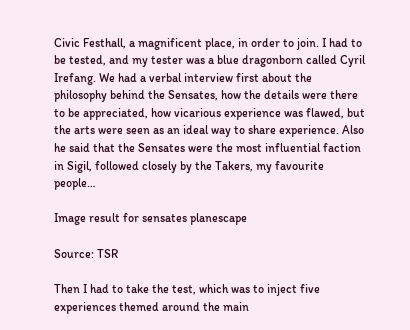Civic Festhall, a magnificent place, in order to join. I had to be tested, and my tester was a blue dragonborn called Cyril Irefang. We had a verbal interview first about the philosophy behind the Sensates, how the details were there to be appreciated, how vicarious experience was flawed, but the arts were seen as an ideal way to share experience. Also he said that the Sensates were the most influential faction in Sigil, followed closely by the Takers, my favourite people…

Image result for sensates planescape

Source: TSR

Then I had to take the test, which was to inject five experiences themed around the main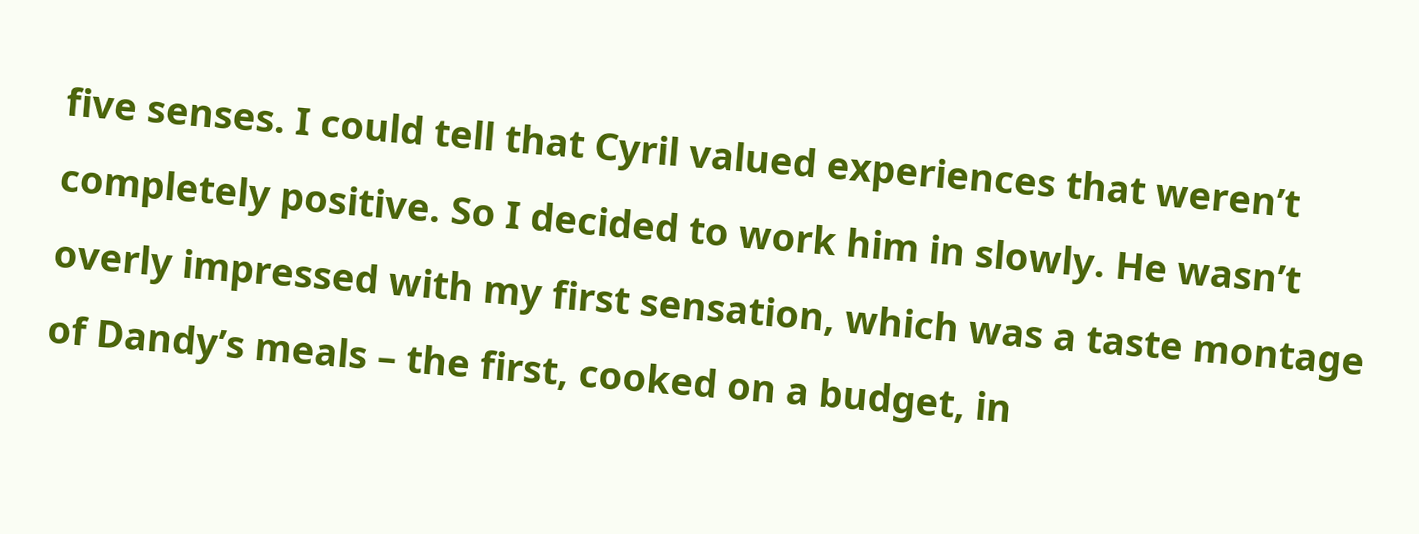five senses. I could tell that Cyril valued experiences that weren’t completely positive. So I decided to work him in slowly. He wasn’t overly impressed with my first sensation, which was a taste montage of Dandy’s meals – the first, cooked on a budget, in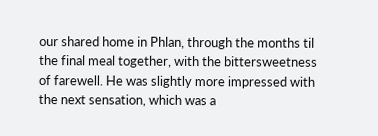our shared home in Phlan, through the months til the final meal together, with the bittersweetness of farewell. He was slightly more impressed with the next sensation, which was a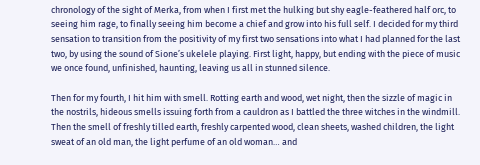chronology of the sight of Merka, from when I first met the hulking but shy eagle-feathered half orc, to seeing him rage, to finally seeing him become a chief and grow into his full self. I decided for my third sensation to transition from the positivity of my first two sensations into what I had planned for the last two, by using the sound of Sione’s ukelele playing. First light, happy, but ending with the piece of music we once found, unfinished, haunting, leaving us all in stunned silence.

Then for my fourth, I hit him with smell. Rotting earth and wood, wet night, then the sizzle of magic in the nostrils, hideous smells issuing forth from a cauldron as I battled the three witches in the windmill. Then the smell of freshly tilled earth, freshly carpented wood, clean sheets, washed children, the light sweat of an old man, the light perfume of an old woman… and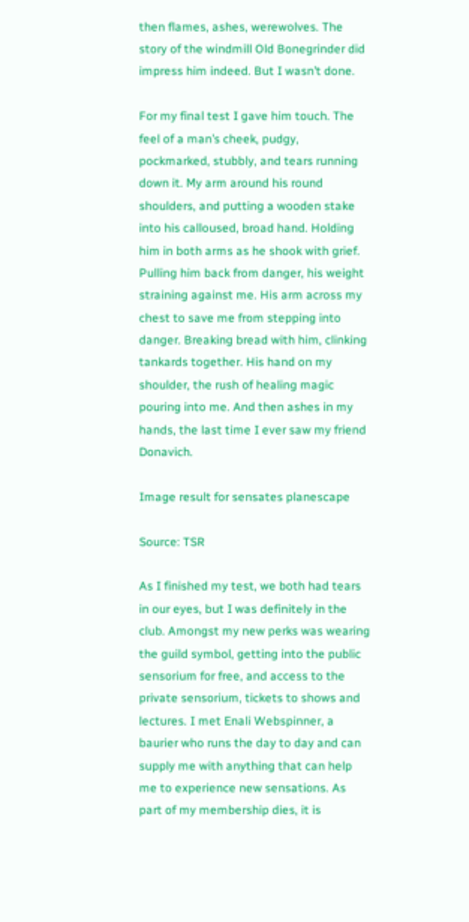then flames, ashes, werewolves. The story of the windmill Old Bonegrinder did impress him indeed. But I wasn’t done.

For my final test I gave him touch. The feel of a man’s cheek, pudgy, pockmarked, stubbly, and tears running down it. My arm around his round shoulders, and putting a wooden stake into his calloused, broad hand. Holding him in both arms as he shook with grief. Pulling him back from danger, his weight straining against me. His arm across my chest to save me from stepping into danger. Breaking bread with him, clinking tankards together. His hand on my shoulder, the rush of healing magic pouring into me. And then ashes in my hands, the last time I ever saw my friend Donavich.

Image result for sensates planescape

Source: TSR

As I finished my test, we both had tears in our eyes, but I was definitely in the club. Amongst my new perks was wearing the guild symbol, getting into the public sensorium for free, and access to the private sensorium, tickets to shows and lectures. I met Enali Webspinner, a baurier who runs the day to day and can supply me with anything that can help me to experience new sensations. As part of my membership dies, it is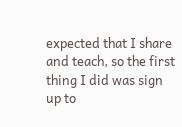expected that I share and teach, so the first thing I did was sign up to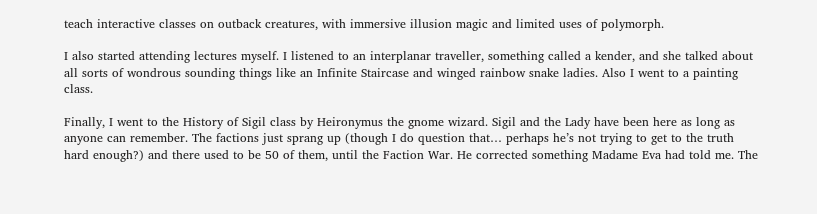teach interactive classes on outback creatures, with immersive illusion magic and limited uses of polymorph.

I also started attending lectures myself. I listened to an interplanar traveller, something called a kender, and she talked about all sorts of wondrous sounding things like an Infinite Staircase and winged rainbow snake ladies. Also I went to a painting class.

Finally, I went to the History of Sigil class by Heironymus the gnome wizard. Sigil and the Lady have been here as long as anyone can remember. The factions just sprang up (though I do question that… perhaps he’s not trying to get to the truth hard enough?) and there used to be 50 of them, until the Faction War. He corrected something Madame Eva had told me. The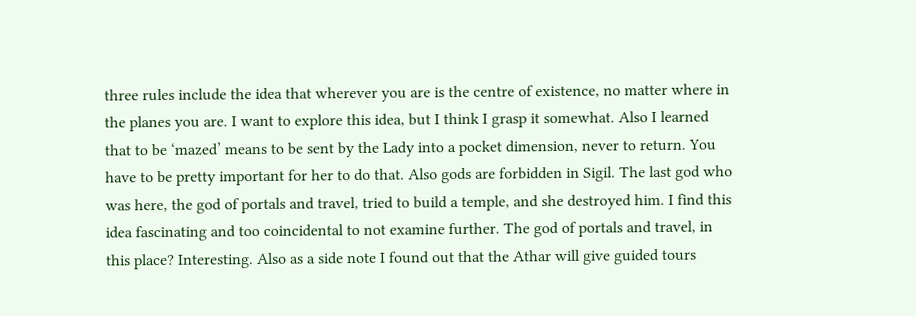three rules include the idea that wherever you are is the centre of existence, no matter where in the planes you are. I want to explore this idea, but I think I grasp it somewhat. Also I learned that to be ‘mazed’ means to be sent by the Lady into a pocket dimension, never to return. You have to be pretty important for her to do that. Also gods are forbidden in Sigil. The last god who was here, the god of portals and travel, tried to build a temple, and she destroyed him. I find this idea fascinating and too coincidental to not examine further. The god of portals and travel, in this place? Interesting. Also as a side note I found out that the Athar will give guided tours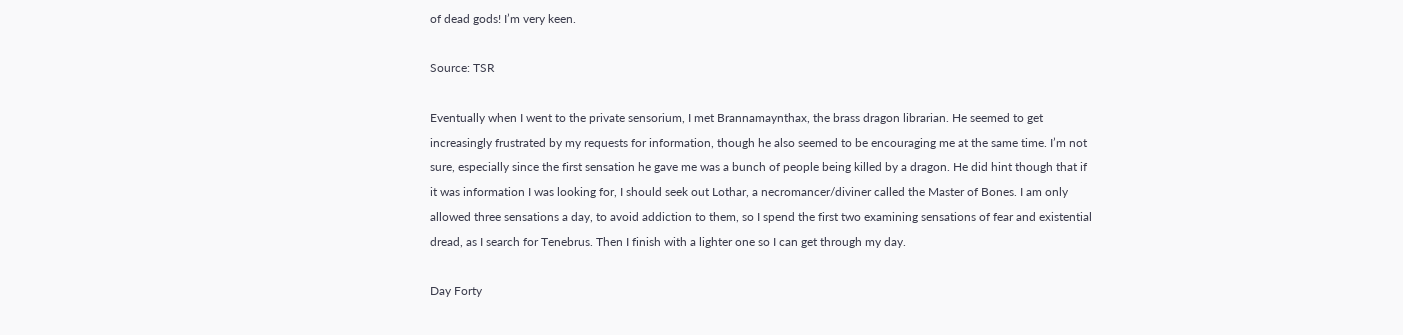of dead gods! I’m very keen.

Source: TSR

Eventually when I went to the private sensorium, I met Brannamaynthax, the brass dragon librarian. He seemed to get increasingly frustrated by my requests for information, though he also seemed to be encouraging me at the same time. I’m not sure, especially since the first sensation he gave me was a bunch of people being killed by a dragon. He did hint though that if it was information I was looking for, I should seek out Lothar, a necromancer/diviner called the Master of Bones. I am only allowed three sensations a day, to avoid addiction to them, so I spend the first two examining sensations of fear and existential dread, as I search for Tenebrus. Then I finish with a lighter one so I can get through my day.

Day Forty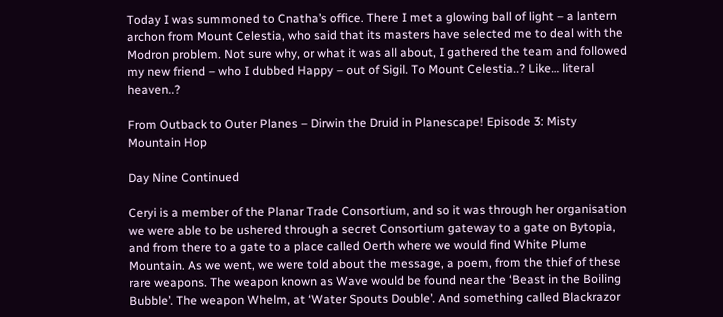Today I was summoned to Cnatha’s office. There I met a glowing ball of light – a lantern archon from Mount Celestia, who said that its masters have selected me to deal with the Modron problem. Not sure why, or what it was all about, I gathered the team and followed my new friend – who I dubbed Happy – out of Sigil. To Mount Celestia..? Like… literal heaven..?

From Outback to Outer Planes – Dirwin the Druid in Planescape! Episode 3: Misty Mountain Hop

Day Nine Continued

Ceryi is a member of the Planar Trade Consortium, and so it was through her organisation we were able to be ushered through a secret Consortium gateway to a gate on Bytopia, and from there to a gate to a place called Oerth where we would find White Plume Mountain. As we went, we were told about the message, a poem, from the thief of these rare weapons. The weapon known as Wave would be found near the ‘Beast in the Boiling Bubble’. The weapon Whelm, at ‘Water Spouts Double’. And something called Blackrazor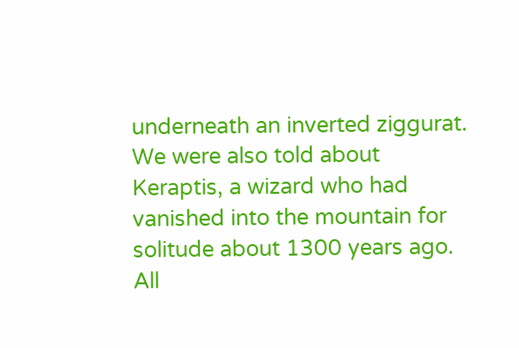underneath an inverted ziggurat. We were also told about Keraptis, a wizard who had vanished into the mountain for solitude about 1300 years ago. All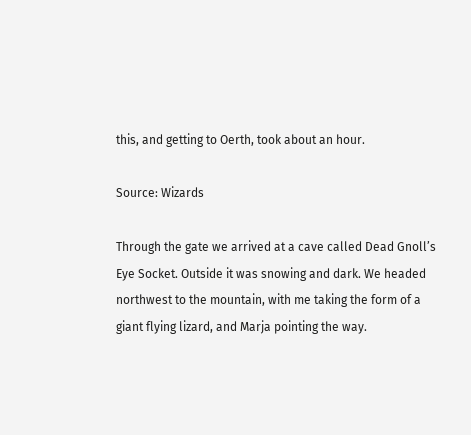this, and getting to Oerth, took about an hour.

Source: Wizards

Through the gate we arrived at a cave called Dead Gnoll’s Eye Socket. Outside it was snowing and dark. We headed northwest to the mountain, with me taking the form of a giant flying lizard, and Marja pointing the way.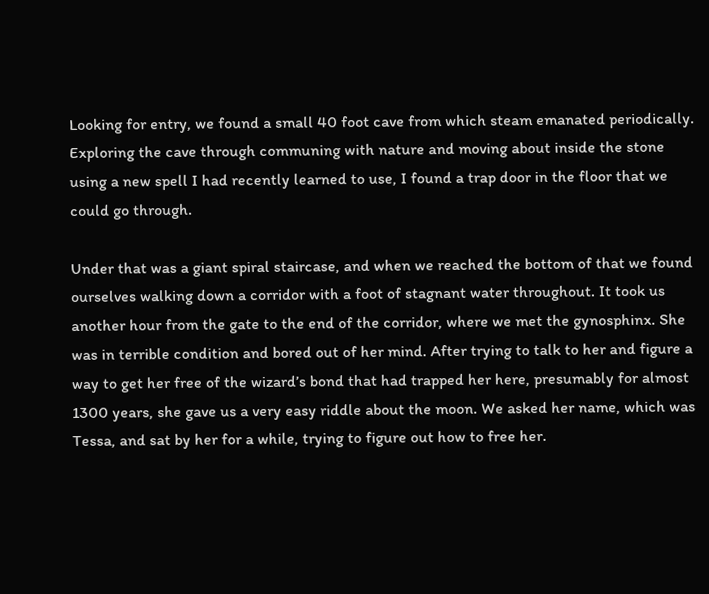Looking for entry, we found a small 40 foot cave from which steam emanated periodically. Exploring the cave through communing with nature and moving about inside the stone using a new spell I had recently learned to use, I found a trap door in the floor that we could go through.

Under that was a giant spiral staircase, and when we reached the bottom of that we found ourselves walking down a corridor with a foot of stagnant water throughout. It took us another hour from the gate to the end of the corridor, where we met the gynosphinx. She was in terrible condition and bored out of her mind. After trying to talk to her and figure a way to get her free of the wizard’s bond that had trapped her here, presumably for almost 1300 years, she gave us a very easy riddle about the moon. We asked her name, which was Tessa, and sat by her for a while, trying to figure out how to free her.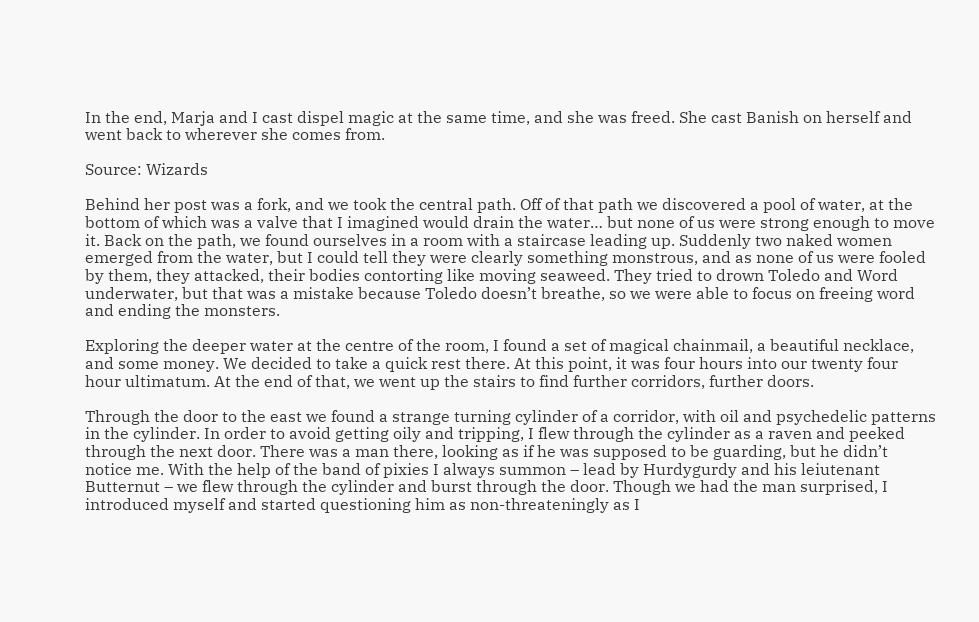In the end, Marja and I cast dispel magic at the same time, and she was freed. She cast Banish on herself and went back to wherever she comes from.

Source: Wizards

Behind her post was a fork, and we took the central path. Off of that path we discovered a pool of water, at the bottom of which was a valve that I imagined would drain the water… but none of us were strong enough to move it. Back on the path, we found ourselves in a room with a staircase leading up. Suddenly two naked women emerged from the water, but I could tell they were clearly something monstrous, and as none of us were fooled by them, they attacked, their bodies contorting like moving seaweed. They tried to drown Toledo and Word underwater, but that was a mistake because Toledo doesn’t breathe, so we were able to focus on freeing word and ending the monsters.

Exploring the deeper water at the centre of the room, I found a set of magical chainmail, a beautiful necklace, and some money. We decided to take a quick rest there. At this point, it was four hours into our twenty four hour ultimatum. At the end of that, we went up the stairs to find further corridors, further doors.

Through the door to the east we found a strange turning cylinder of a corridor, with oil and psychedelic patterns in the cylinder. In order to avoid getting oily and tripping, I flew through the cylinder as a raven and peeked through the next door. There was a man there, looking as if he was supposed to be guarding, but he didn’t notice me. With the help of the band of pixies I always summon – lead by Hurdygurdy and his leiutenant Butternut – we flew through the cylinder and burst through the door. Though we had the man surprised, I introduced myself and started questioning him as non-threateningly as I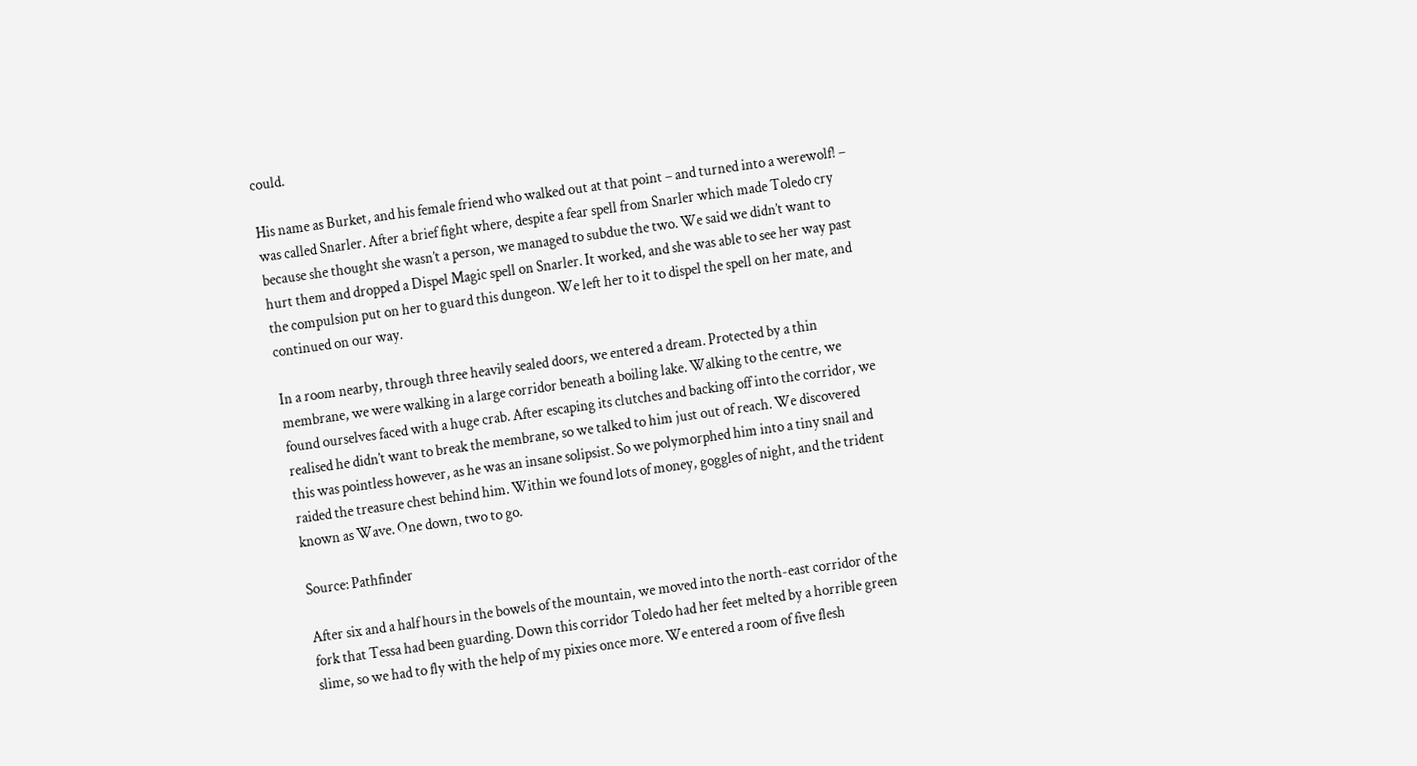could.

His name as Burket, and his female friend who walked out at that point – and turned into a werewolf! – was called Snarler. After a brief fight where, despite a fear spell from Snarler which made Toledo cry because she thought she wasn’t a person, we managed to subdue the two. We said we didn’t want to hurt them and dropped a Dispel Magic spell on Snarler. It worked, and she was able to see her way past the compulsion put on her to guard this dungeon. We left her to it to dispel the spell on her mate, and continued on our way.

In a room nearby, through three heavily sealed doors, we entered a dream. Protected by a thin membrane, we were walking in a large corridor beneath a boiling lake. Walking to the centre, we found ourselves faced with a huge crab. After escaping its clutches and backing off into the corridor, we realised he didn’t want to break the membrane, so we talked to him just out of reach. We discovered this was pointless however, as he was an insane solipsist. So we polymorphed him into a tiny snail and raided the treasure chest behind him. Within we found lots of money, goggles of night, and the trident known as Wave. One down, two to go.

Source: Pathfinder

After six and a half hours in the bowels of the mountain, we moved into the north-east corridor of the fork that Tessa had been guarding. Down this corridor Toledo had her feet melted by a horrible green slime, so we had to fly with the help of my pixies once more. We entered a room of five flesh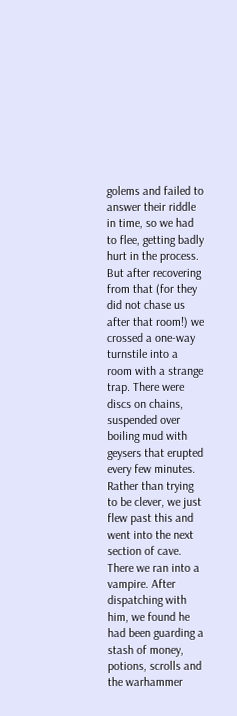golems and failed to answer their riddle in time, so we had to flee, getting badly hurt in the process. But after recovering from that (for they did not chase us after that room!) we crossed a one-way turnstile into a room with a strange trap. There were discs on chains, suspended over boiling mud with geysers that erupted every few minutes. Rather than trying to be clever, we just flew past this and went into the next section of cave. There we ran into a vampire. After dispatching with him, we found he had been guarding a stash of money, potions, scrolls and the warhammer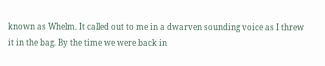known as Whelm. It called out to me in a dwarven sounding voice as I threw it in the bag. By the time we were back in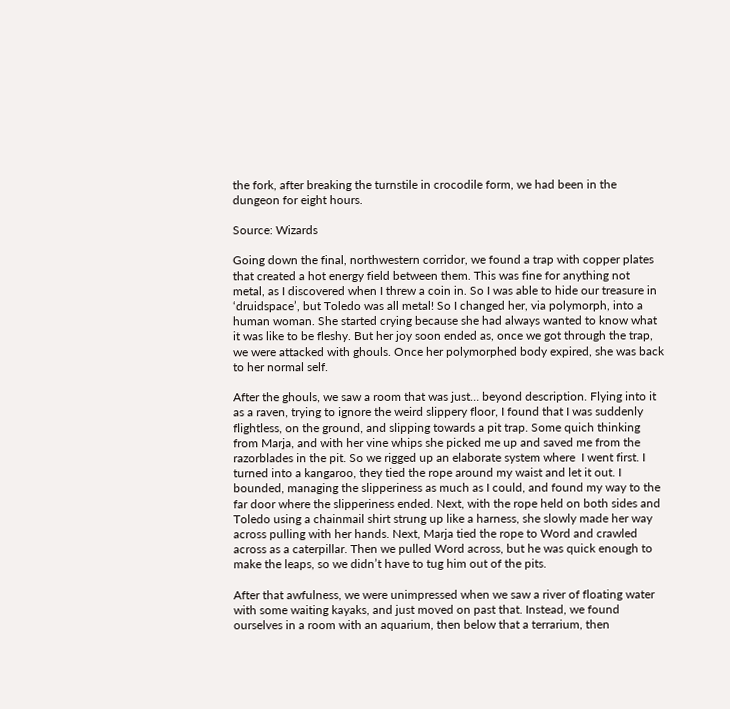the fork, after breaking the turnstile in crocodile form, we had been in the dungeon for eight hours.

Source: Wizards

Going down the final, northwestern corridor, we found a trap with copper plates that created a hot energy field between them. This was fine for anything not metal, as I discovered when I threw a coin in. So I was able to hide our treasure in ‘druidspace’, but Toledo was all metal! So I changed her, via polymorph, into a human woman. She started crying because she had always wanted to know what it was like to be fleshy. But her joy soon ended as, once we got through the trap, we were attacked with ghouls. Once her polymorphed body expired, she was back to her normal self.

After the ghouls, we saw a room that was just… beyond description. Flying into it as a raven, trying to ignore the weird slippery floor, I found that I was suddenly flightless, on the ground, and slipping towards a pit trap. Some quich thinking from Marja, and with her vine whips she picked me up and saved me from the razorblades in the pit. So we rigged up an elaborate system where  I went first. I turned into a kangaroo, they tied the rope around my waist and let it out. I bounded, managing the slipperiness as much as I could, and found my way to the far door where the slipperiness ended. Next, with the rope held on both sides and Toledo using a chainmail shirt strung up like a harness, she slowly made her way across pulling with her hands. Next, Marja tied the rope to Word and crawled across as a caterpillar. Then we pulled Word across, but he was quick enough to make the leaps, so we didn’t have to tug him out of the pits.

After that awfulness, we were unimpressed when we saw a river of floating water with some waiting kayaks, and just moved on past that. Instead, we found ourselves in a room with an aquarium, then below that a terrarium, then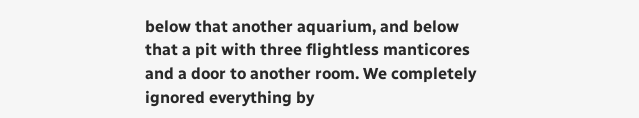below that another aquarium, and below that a pit with three flightless manticores and a door to another room. We completely ignored everything by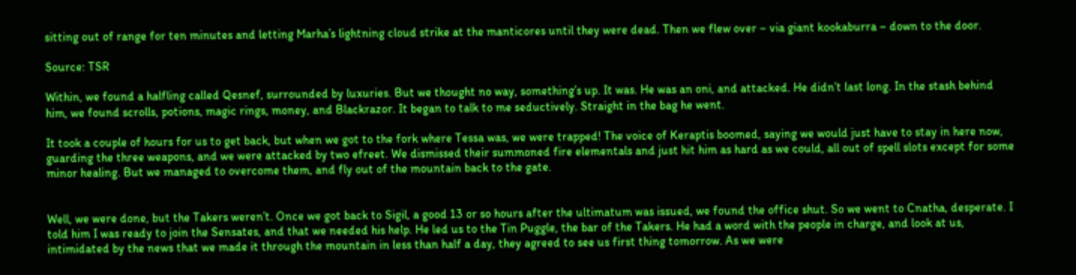sitting out of range for ten minutes and letting Marha’s lightning cloud strike at the manticores until they were dead. Then we flew over – via giant kookaburra – down to the door.

Source: TSR

Within, we found a halfling called Qesnef, surrounded by luxuries. But we thought no way, something’s up. It was. He was an oni, and attacked. He didn’t last long. In the stash behind him, we found scrolls, potions, magic rings, money, and Blackrazor. It began to talk to me seductively. Straight in the bag he went.

It took a couple of hours for us to get back, but when we got to the fork where Tessa was, we were trapped! The voice of Keraptis boomed, saying we would just have to stay in here now, guarding the three weapons, and we were attacked by two efreet. We dismissed their summoned fire elementals and just hit him as hard as we could, all out of spell slots except for some minor healing. But we managed to overcome them, and fly out of the mountain back to the gate.


Well, we were done, but the Takers weren’t. Once we got back to Sigil, a good 13 or so hours after the ultimatum was issued, we found the office shut. So we went to Cnatha, desperate. I told him I was ready to join the Sensates, and that we needed his help. He led us to the Tin Puggle, the bar of the Takers. He had a word with the people in charge, and look at us, intimidated by the news that we made it through the mountain in less than half a day, they agreed to see us first thing tomorrow. As we were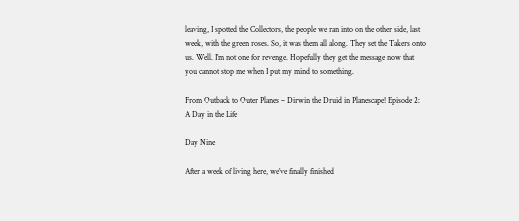leaving, I spotted the Collectors, the people we ran into on the other side, last week, with the green roses. So, it was them all along. They set the Takers onto us. Well. I’m not one for revenge. Hopefully they get the message now that you cannot stop me when I put my mind to something.

From Outback to Outer Planes – Dirwin the Druid in Planescape! Episode 2: A Day in the Life

Day Nine

After a week of living here, we’ve finally finished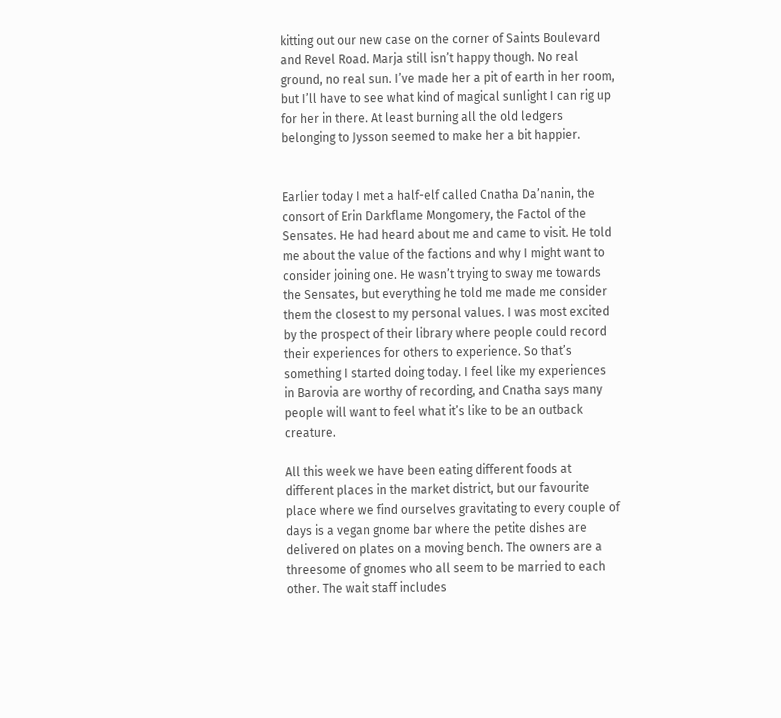kitting out our new case on the corner of Saints Boulevard and Revel Road. Marja still isn’t happy though. No real ground, no real sun. I’ve made her a pit of earth in her room, but I’ll have to see what kind of magical sunlight I can rig up for her in there. At least burning all the old ledgers belonging to Jysson seemed to make her a bit happier.


Earlier today I met a half-elf called Cnatha Da’nanin, the consort of Erin Darkflame Mongomery, the Factol of the Sensates. He had heard about me and came to visit. He told me about the value of the factions and why I might want to consider joining one. He wasn’t trying to sway me towards the Sensates, but everything he told me made me consider them the closest to my personal values. I was most excited by the prospect of their library where people could record their experiences for others to experience. So that’s something I started doing today. I feel like my experiences in Barovia are worthy of recording, and Cnatha says many people will want to feel what it’s like to be an outback creature.

All this week we have been eating different foods at different places in the market district, but our favourite place where we find ourselves gravitating to every couple of days is a vegan gnome bar where the petite dishes are delivered on plates on a moving bench. The owners are a threesome of gnomes who all seem to be married to each other. The wait staff includes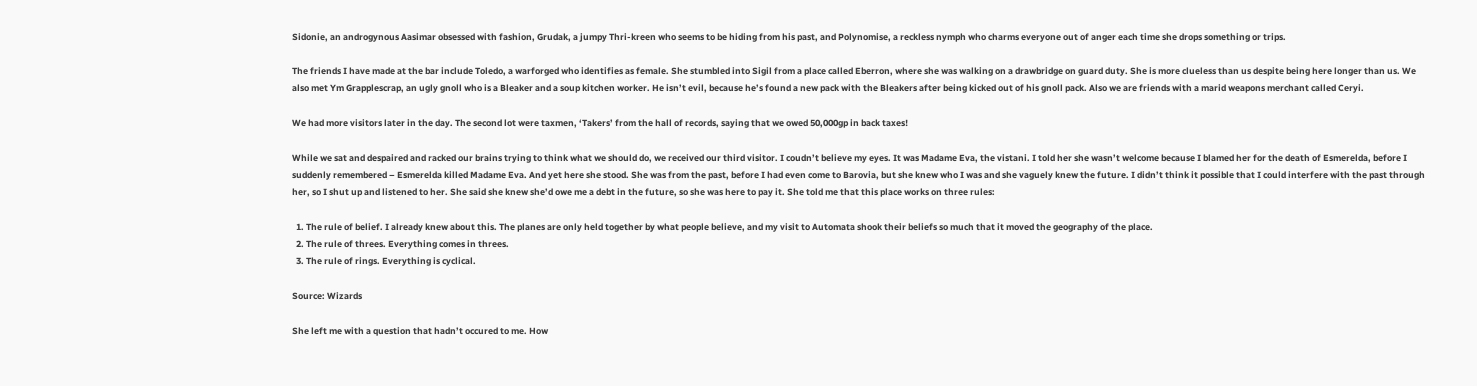Sidonie, an androgynous Aasimar obsessed with fashion, Grudak, a jumpy Thri-kreen who seems to be hiding from his past, and Polynomise, a reckless nymph who charms everyone out of anger each time she drops something or trips.

The friends I have made at the bar include Toledo, a warforged who identifies as female. She stumbled into Sigil from a place called Eberron, where she was walking on a drawbridge on guard duty. She is more clueless than us despite being here longer than us. We also met Ym Grapplescrap, an ugly gnoll who is a Bleaker and a soup kitchen worker. He isn’t evil, because he’s found a new pack with the Bleakers after being kicked out of his gnoll pack. Also we are friends with a marid weapons merchant called Ceryi.

We had more visitors later in the day. The second lot were taxmen, ‘Takers’ from the hall of records, saying that we owed 50,000gp in back taxes!

While we sat and despaired and racked our brains trying to think what we should do, we received our third visitor. I coudn’t believe my eyes. It was Madame Eva, the vistani. I told her she wasn’t welcome because I blamed her for the death of Esmerelda, before I suddenly remembered – Esmerelda killed Madame Eva. And yet here she stood. She was from the past, before I had even come to Barovia, but she knew who I was and she vaguely knew the future. I didn’t think it possible that I could interfere with the past through her, so I shut up and listened to her. She said she knew she’d owe me a debt in the future, so she was here to pay it. She told me that this place works on three rules:

  1. The rule of belief. I already knew about this. The planes are only held together by what people believe, and my visit to Automata shook their beliefs so much that it moved the geography of the place.
  2. The rule of threes. Everything comes in threes.
  3. The rule of rings. Everything is cyclical.

Source: Wizards

She left me with a question that hadn’t occured to me. How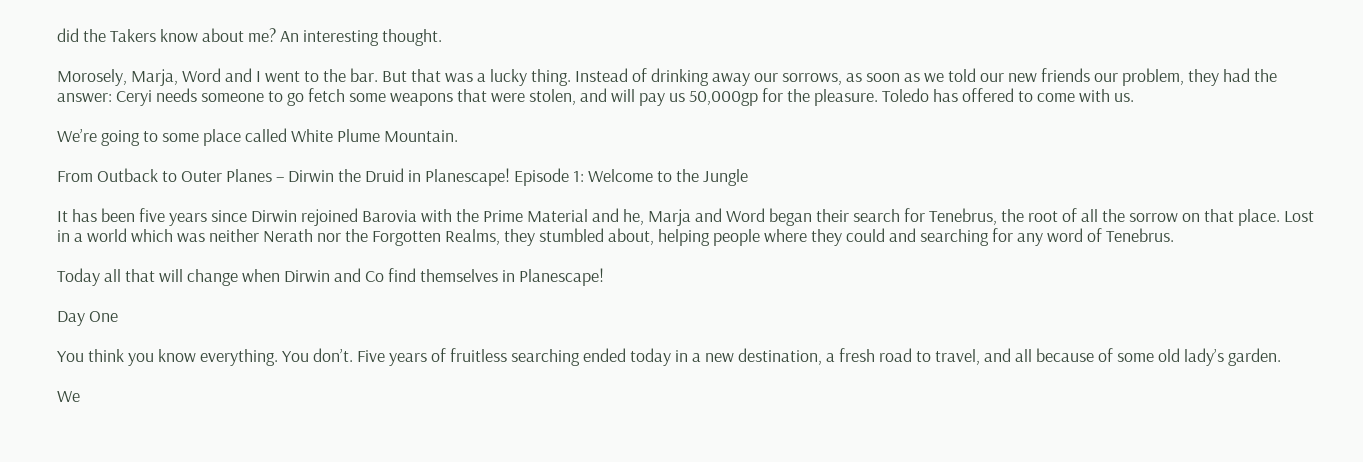did the Takers know about me? An interesting thought.

Morosely, Marja, Word and I went to the bar. But that was a lucky thing. Instead of drinking away our sorrows, as soon as we told our new friends our problem, they had the answer: Ceryi needs someone to go fetch some weapons that were stolen, and will pay us 50,000gp for the pleasure. Toledo has offered to come with us.

We’re going to some place called White Plume Mountain.

From Outback to Outer Planes – Dirwin the Druid in Planescape! Episode 1: Welcome to the Jungle

It has been five years since Dirwin rejoined Barovia with the Prime Material and he, Marja and Word began their search for Tenebrus, the root of all the sorrow on that place. Lost in a world which was neither Nerath nor the Forgotten Realms, they stumbled about, helping people where they could and searching for any word of Tenebrus.

Today all that will change when Dirwin and Co find themselves in Planescape!

Day One

You think you know everything. You don’t. Five years of fruitless searching ended today in a new destination, a fresh road to travel, and all because of some old lady’s garden.

We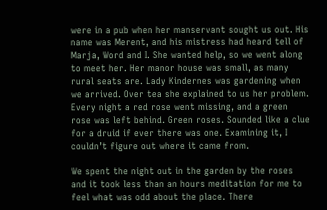were in a pub when her manservant sought us out. His name was Merent, and his mistress had heard tell of Marja, Word and I. She wanted help, so we went along to meet her. Her manor house was small, as many rural seats are. Lady Kindernes was gardening when we arrived. Over tea she explained to us her problem. Every night a red rose went missing, and a green rose was left behind. Green roses. Sounded like a clue for a druid if ever there was one. Examining it, I couldn’t figure out where it came from.

We spent the night out in the garden by the roses and it took less than an hours meditation for me to feel what was odd about the place. There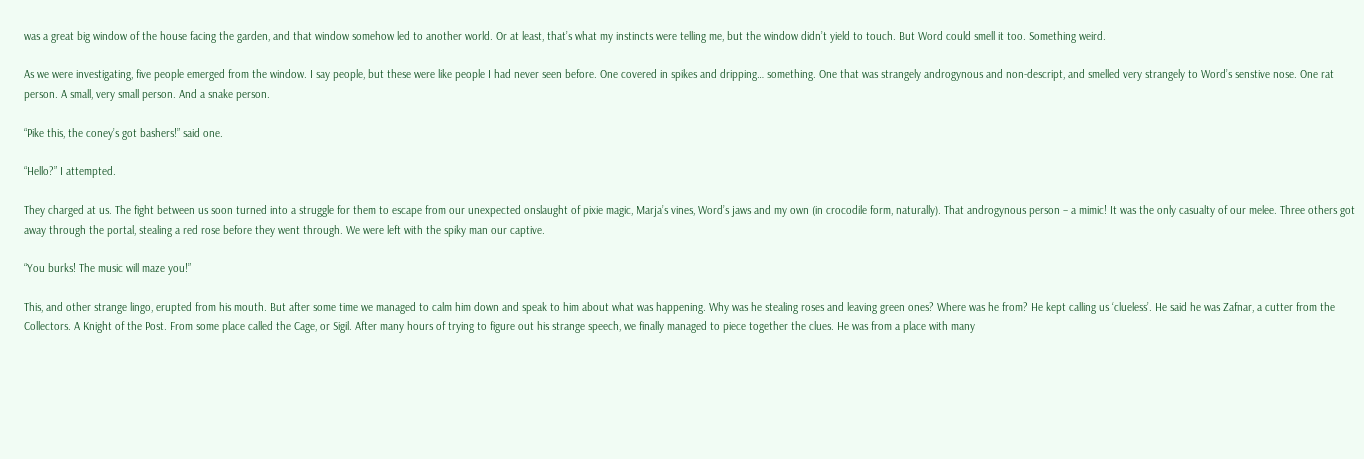was a great big window of the house facing the garden, and that window somehow led to another world. Or at least, that’s what my instincts were telling me, but the window didn’t yield to touch. But Word could smell it too. Something weird.

As we were investigating, five people emerged from the window. I say people, but these were like people I had never seen before. One covered in spikes and dripping… something. One that was strangely androgynous and non-descript, and smelled very strangely to Word’s senstive nose. One rat person. A small, very small person. And a snake person.

“Pike this, the coney’s got bashers!” said one.

“Hello?” I attempted.

They charged at us. The fight between us soon turned into a struggle for them to escape from our unexpected onslaught of pixie magic, Marja’s vines, Word’s jaws and my own (in crocodile form, naturally). That androgynous person – a mimic! It was the only casualty of our melee. Three others got away through the portal, stealing a red rose before they went through. We were left with the spiky man our captive.

“You burks! The music will maze you!”

This, and other strange lingo, erupted from his mouth. But after some time we managed to calm him down and speak to him about what was happening. Why was he stealing roses and leaving green ones? Where was he from? He kept calling us ‘clueless’. He said he was Zafnar, a cutter from the Collectors. A Knight of the Post. From some place called the Cage, or Sigil. After many hours of trying to figure out his strange speech, we finally managed to piece together the clues. He was from a place with many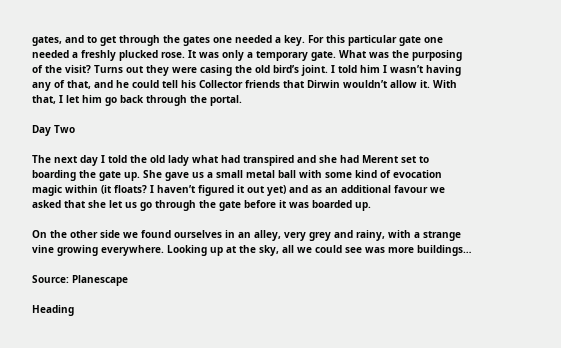gates, and to get through the gates one needed a key. For this particular gate one needed a freshly plucked rose. It was only a temporary gate. What was the purposing of the visit? Turns out they were casing the old bird’s joint. I told him I wasn’t having any of that, and he could tell his Collector friends that Dirwin wouldn’t allow it. With that, I let him go back through the portal.

Day Two

The next day I told the old lady what had transpired and she had Merent set to boarding the gate up. She gave us a small metal ball with some kind of evocation magic within (it floats? I haven’t figured it out yet) and as an additional favour we asked that she let us go through the gate before it was boarded up.

On the other side we found ourselves in an alley, very grey and rainy, with a strange vine growing everywhere. Looking up at the sky, all we could see was more buildings…

Source: Planescape

Heading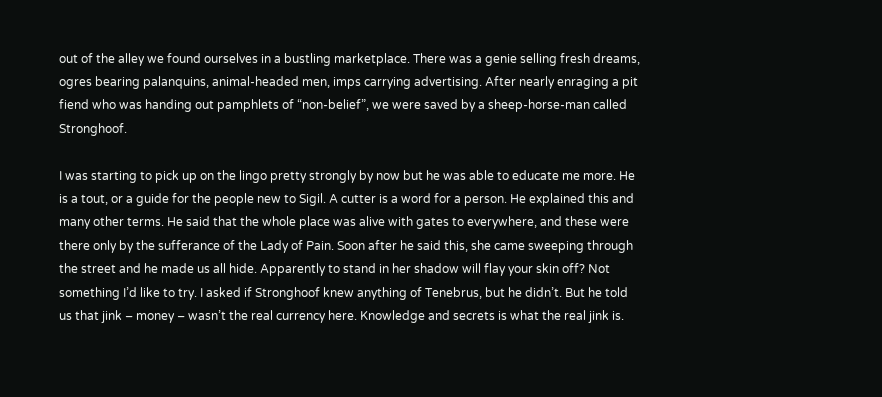out of the alley we found ourselves in a bustling marketplace. There was a genie selling fresh dreams, ogres bearing palanquins, animal-headed men, imps carrying advertising. After nearly enraging a pit fiend who was handing out pamphlets of “non-belief”, we were saved by a sheep-horse-man called Stronghoof.

I was starting to pick up on the lingo pretty strongly by now but he was able to educate me more. He is a tout, or a guide for the people new to Sigil. A cutter is a word for a person. He explained this and many other terms. He said that the whole place was alive with gates to everywhere, and these were there only by the sufferance of the Lady of Pain. Soon after he said this, she came sweeping through the street and he made us all hide. Apparently to stand in her shadow will flay your skin off? Not something I’d like to try. I asked if Stronghoof knew anything of Tenebrus, but he didn’t. But he told us that jink – money – wasn’t the real currency here. Knowledge and secrets is what the real jink is.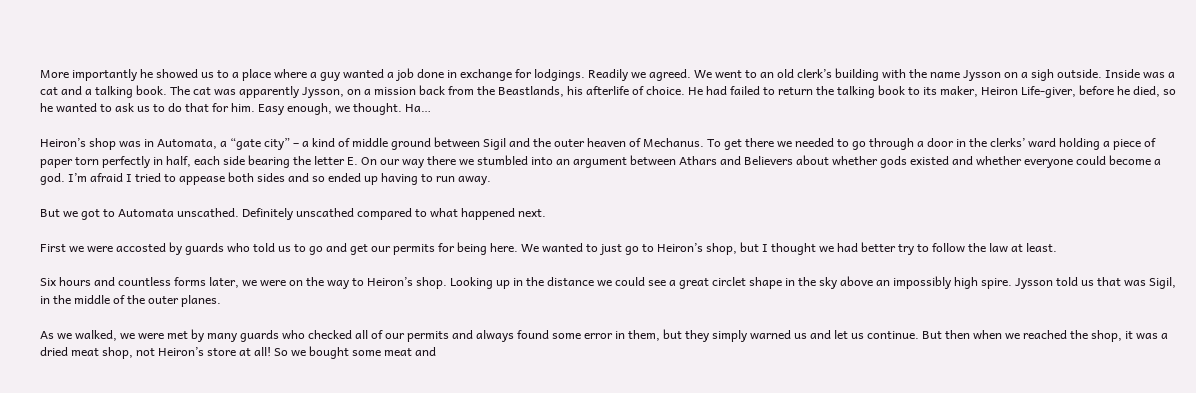More importantly he showed us to a place where a guy wanted a job done in exchange for lodgings. Readily we agreed. We went to an old clerk’s building with the name Jysson on a sigh outside. Inside was a cat and a talking book. The cat was apparently Jysson, on a mission back from the Beastlands, his afterlife of choice. He had failed to return the talking book to its maker, Heiron Life-giver, before he died, so he wanted to ask us to do that for him. Easy enough, we thought. Ha…

Heiron’s shop was in Automata, a “gate city” – a kind of middle ground between Sigil and the outer heaven of Mechanus. To get there we needed to go through a door in the clerks’ ward holding a piece of paper torn perfectly in half, each side bearing the letter E. On our way there we stumbled into an argument between Athars and Believers about whether gods existed and whether everyone could become a god. I’m afraid I tried to appease both sides and so ended up having to run away.

But we got to Automata unscathed. Definitely unscathed compared to what happened next.

First we were accosted by guards who told us to go and get our permits for being here. We wanted to just go to Heiron’s shop, but I thought we had better try to follow the law at least.

Six hours and countless forms later, we were on the way to Heiron’s shop. Looking up in the distance we could see a great circlet shape in the sky above an impossibly high spire. Jysson told us that was Sigil, in the middle of the outer planes.

As we walked, we were met by many guards who checked all of our permits and always found some error in them, but they simply warned us and let us continue. But then when we reached the shop, it was a dried meat shop, not Heiron’s store at all! So we bought some meat and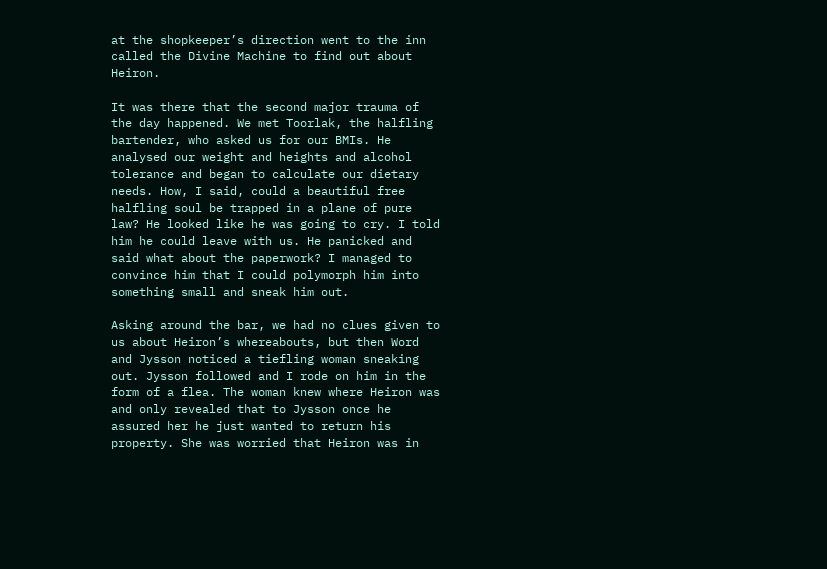at the shopkeeper’s direction went to the inn called the Divine Machine to find out about Heiron.

It was there that the second major trauma of the day happened. We met Toorlak, the halfling bartender, who asked us for our BMIs. He analysed our weight and heights and alcohol tolerance and began to calculate our dietary needs. How, I said, could a beautiful free halfling soul be trapped in a plane of pure law? He looked like he was going to cry. I told him he could leave with us. He panicked and said what about the paperwork? I managed to convince him that I could polymorph him into something small and sneak him out.

Asking around the bar, we had no clues given to us about Heiron’s whereabouts, but then Word and Jysson noticed a tiefling woman sneaking out. Jysson followed and I rode on him in the form of a flea. The woman knew where Heiron was and only revealed that to Jysson once he assured her he just wanted to return his property. She was worried that Heiron was in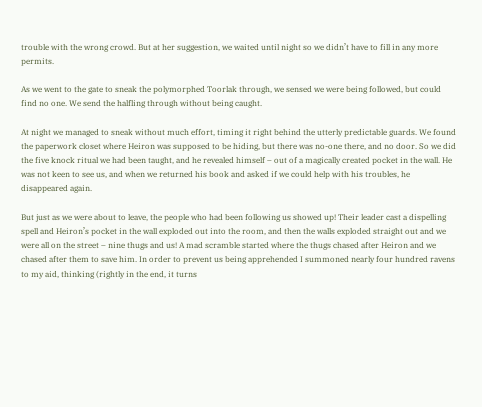trouble with the wrong crowd. But at her suggestion, we waited until night so we didn’t have to fill in any more permits.

As we went to the gate to sneak the polymorphed Toorlak through, we sensed we were being followed, but could find no one. We send the halfling through without being caught.

At night we managed to sneak without much effort, timing it right behind the utterly predictable guards. We found the paperwork closet where Heiron was supposed to be hiding, but there was no-one there, and no door. So we did the five knock ritual we had been taught, and he revealed himself – out of a magically created pocket in the wall. He was not keen to see us, and when we returned his book and asked if we could help with his troubles, he disappeared again.

But just as we were about to leave, the people who had been following us showed up! Their leader cast a dispelling spell and Heiron’s pocket in the wall exploded out into the room, and then the walls exploded straight out and we were all on the street – nine thugs and us! A mad scramble started where the thugs chased after Heiron and we chased after them to save him. In order to prevent us being apprehended I summoned nearly four hundred ravens to my aid, thinking (rightly in the end, it turns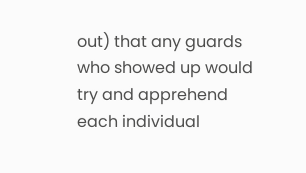out) that any guards who showed up would try and apprehend each individual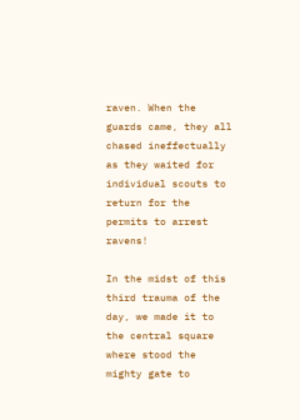raven. When the guards came, they all chased ineffectually as they waited for individual scouts to return for the permits to arrest ravens!

In the midst of this third trauma of the day, we made it to the central square where stood the mighty gate to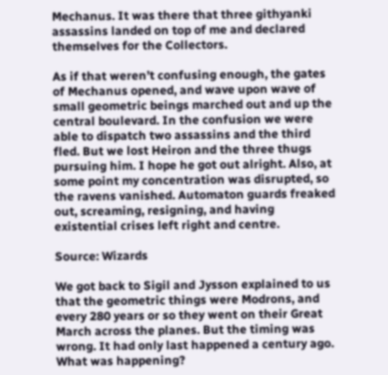Mechanus. It was there that three githyanki assassins landed on top of me and declared themselves for the Collectors.

As if that weren’t confusing enough, the gates of Mechanus opened, and wave upon wave of small geometric beings marched out and up the central boulevard. In the confusion we were able to dispatch two assassins and the third fled. But we lost Heiron and the three thugs pursuing him. I hope he got out alright. Also, at some point my concentration was disrupted, so the ravens vanished. Automaton guards freaked out, screaming, resigning, and having existential crises left right and centre.

Source: Wizards

We got back to Sigil and Jysson explained to us that the geometric things were Modrons, and every 280 years or so they went on their Great March across the planes. But the timing was wrong. It had only last happened a century ago. What was happening?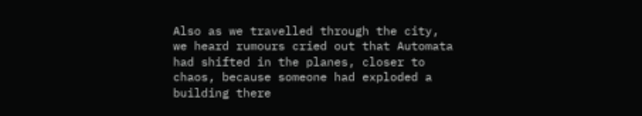Also as we travelled through the city, we heard rumours cried out that Automata had shifted in the planes, closer to chaos, because someone had exploded a building there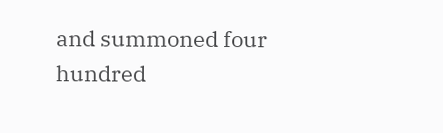and summoned four hundred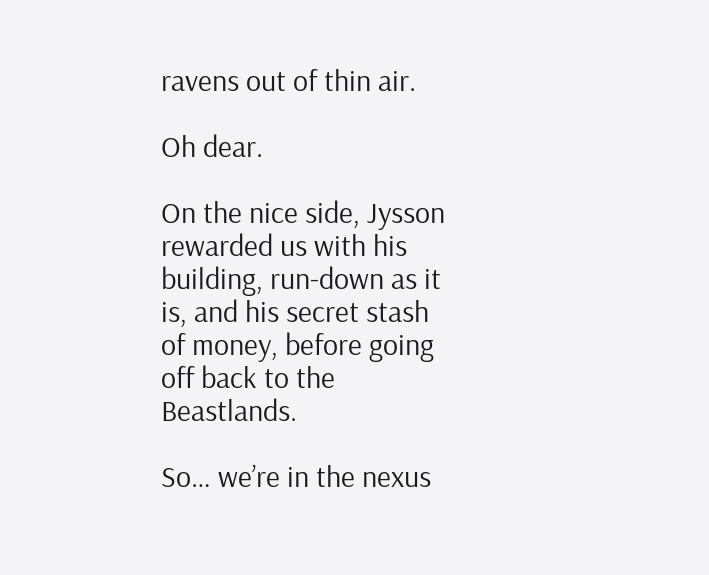ravens out of thin air.

Oh dear.

On the nice side, Jysson rewarded us with his building, run-down as it is, and his secret stash of money, before going off back to the Beastlands.

So… we’re in the nexus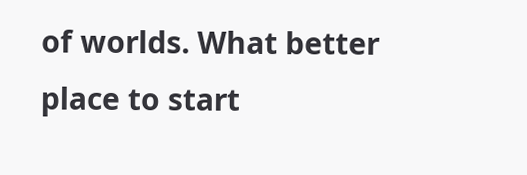of worlds. What better place to start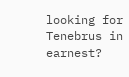looking for Tenebrus in earnest?